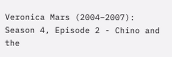Veronica Mars (2004–2007): Season 4, Episode 2 - Chino and the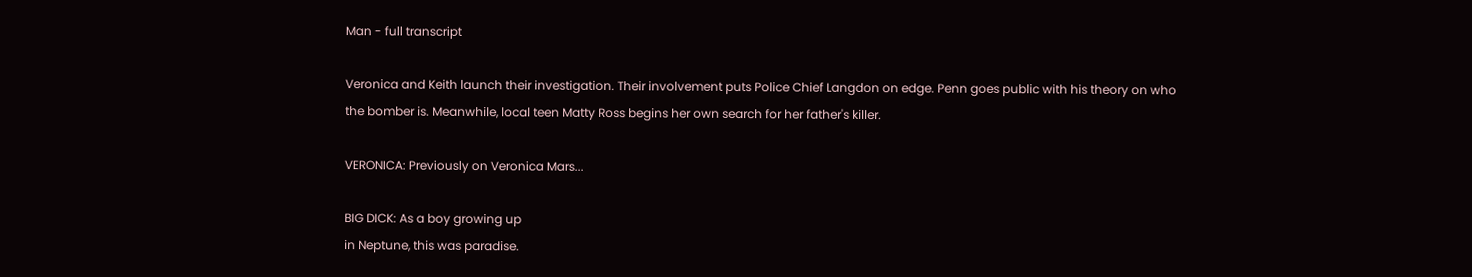Man - full transcript

Veronica and Keith launch their investigation. Their involvement puts Police Chief Langdon on edge. Penn goes public with his theory on who the bomber is. Meanwhile, local teen Matty Ross begins her own search for her father's killer.

VERONICA: Previously on Veronica Mars...

BIG DICK: As a boy growing up
in Neptune, this was paradise.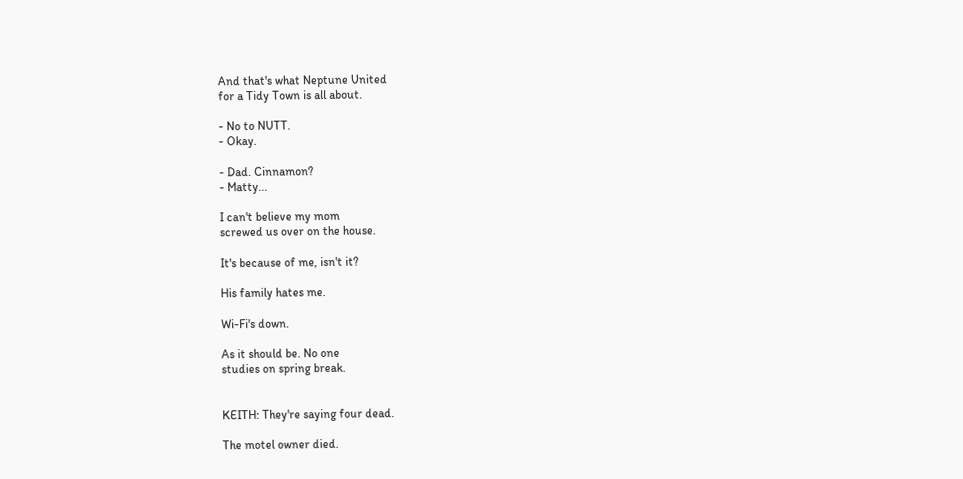And that's what Neptune United
for a Tidy Town is all about.

- No to NUTT.
- Okay.

- Dad. Cinnamon?
- Matty...

I can't believe my mom
screwed us over on the house.

It's because of me, isn't it?

His family hates me.

Wi-Fi's down.

As it should be. No one
studies on spring break.


KEITH: They're saying four dead.

The motel owner died.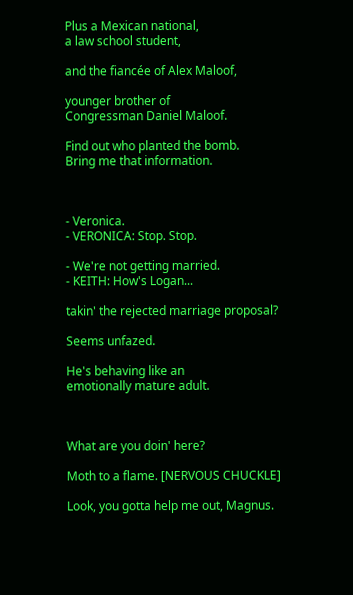Plus a Mexican national,
a law school student,

and the fiancée of Alex Maloof,

younger brother of
Congressman Daniel Maloof.

Find out who planted the bomb.
Bring me that information.



- Veronica.
- VERONICA: Stop. Stop.

- We're not getting married.
- KEITH: How's Logan...

takin' the rejected marriage proposal?

Seems unfazed.

He's behaving like an
emotionally mature adult.



What are you doin' here?

Moth to a flame. [NERVOUS CHUCKLE]

Look, you gotta help me out, Magnus.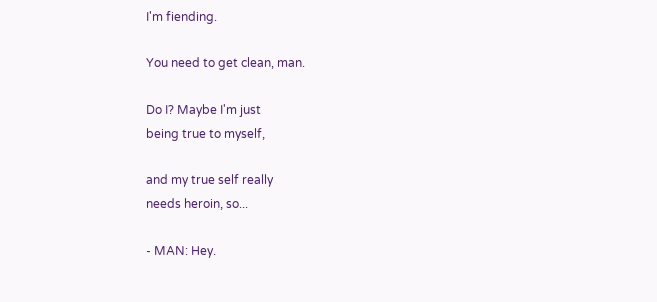I'm fiending.

You need to get clean, man.

Do I? Maybe I'm just
being true to myself,

and my true self really
needs heroin, so...

- MAN: Hey.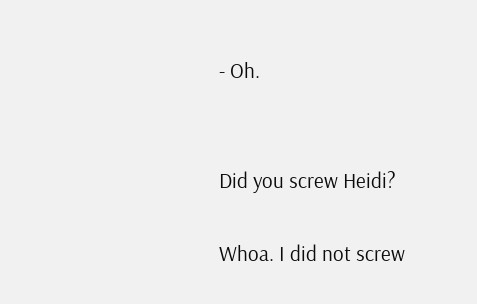- Oh.


Did you screw Heidi?

Whoa. I did not screw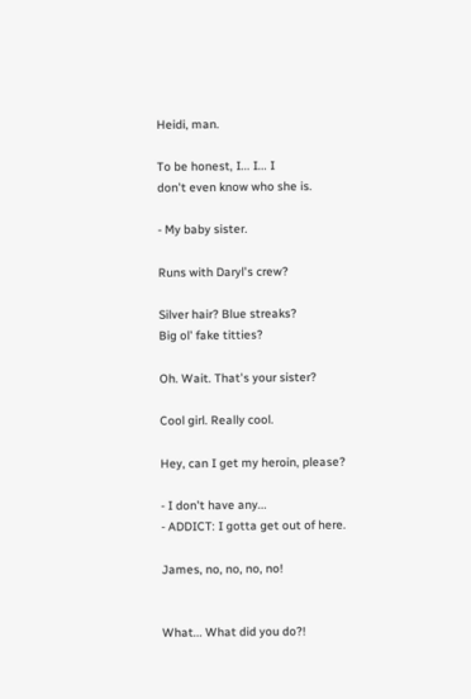Heidi, man.

To be honest, I... I... I
don't even know who she is.

- My baby sister.

Runs with Daryl's crew?

Silver hair? Blue streaks?
Big ol' fake titties?

Oh. Wait. That's your sister?

Cool girl. Really cool.

Hey, can I get my heroin, please?

- I don't have any...
- ADDICT: I gotta get out of here.

James, no, no, no, no!


What... What did you do?!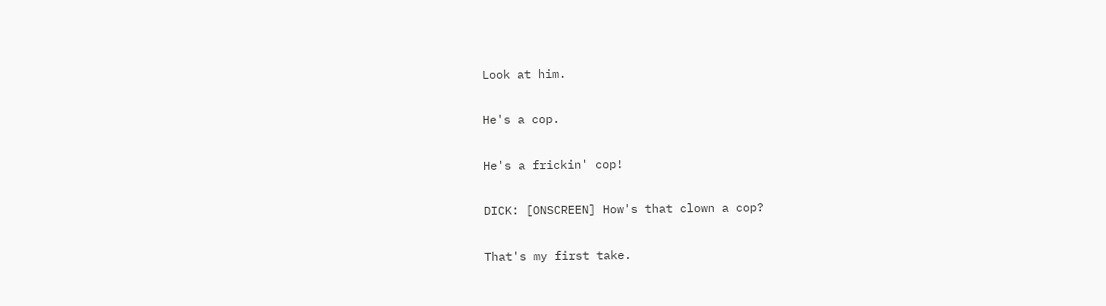Look at him.

He's a cop.

He's a frickin' cop!

DICK: [ONSCREEN] How's that clown a cop?

That's my first take.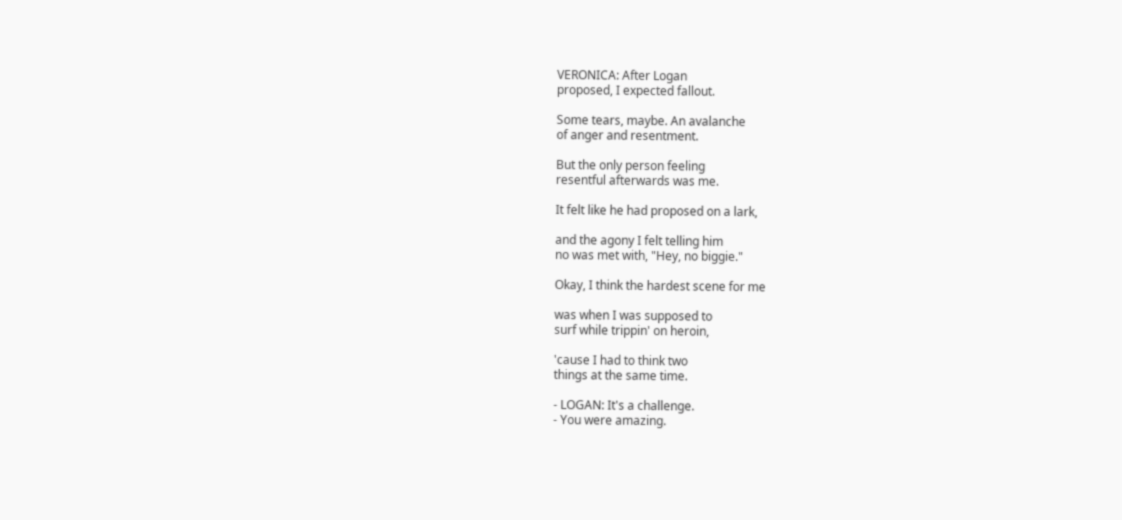VERONICA: After Logan
proposed, I expected fallout.

Some tears, maybe. An avalanche
of anger and resentment.

But the only person feeling
resentful afterwards was me.

It felt like he had proposed on a lark,

and the agony I felt telling him
no was met with, "Hey, no biggie."

Okay, I think the hardest scene for me

was when I was supposed to
surf while trippin' on heroin,

'cause I had to think two
things at the same time.

- LOGAN: It's a challenge.
- You were amazing.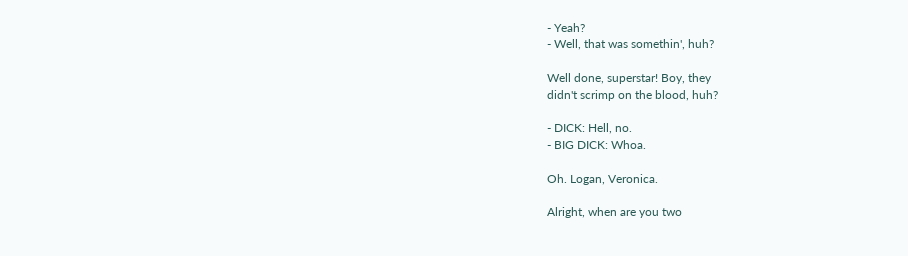- Yeah?
- Well, that was somethin', huh?

Well done, superstar! Boy, they
didn't scrimp on the blood, huh?

- DICK: Hell, no.
- BIG DICK: Whoa.

Oh. Logan, Veronica.

Alright, when are you two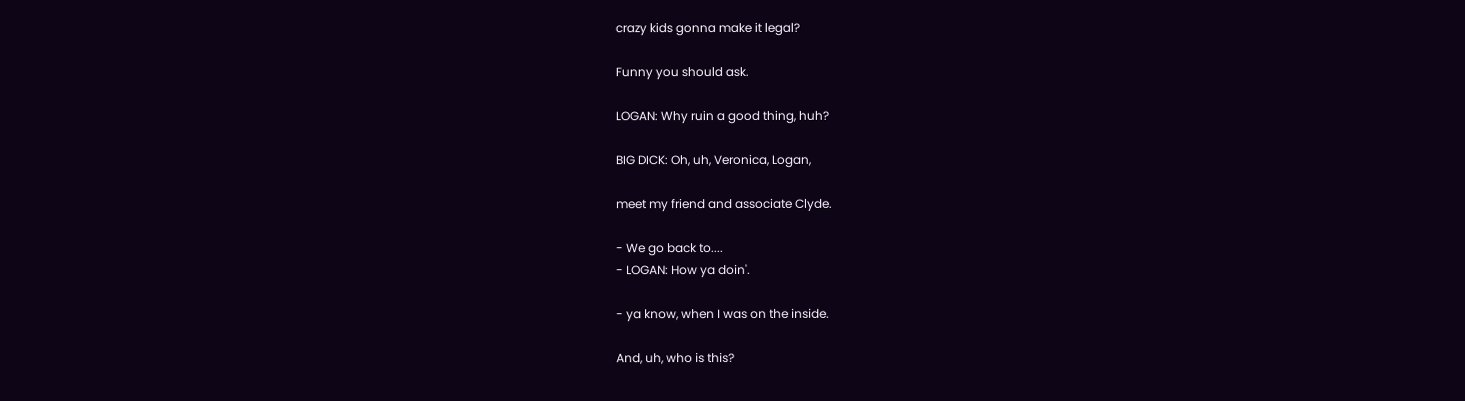crazy kids gonna make it legal?

Funny you should ask.

LOGAN: Why ruin a good thing, huh?

BIG DICK: Oh, uh, Veronica, Logan,

meet my friend and associate Clyde.

- We go back to....
- LOGAN: How ya doin'.

- ya know, when I was on the inside.

And, uh, who is this?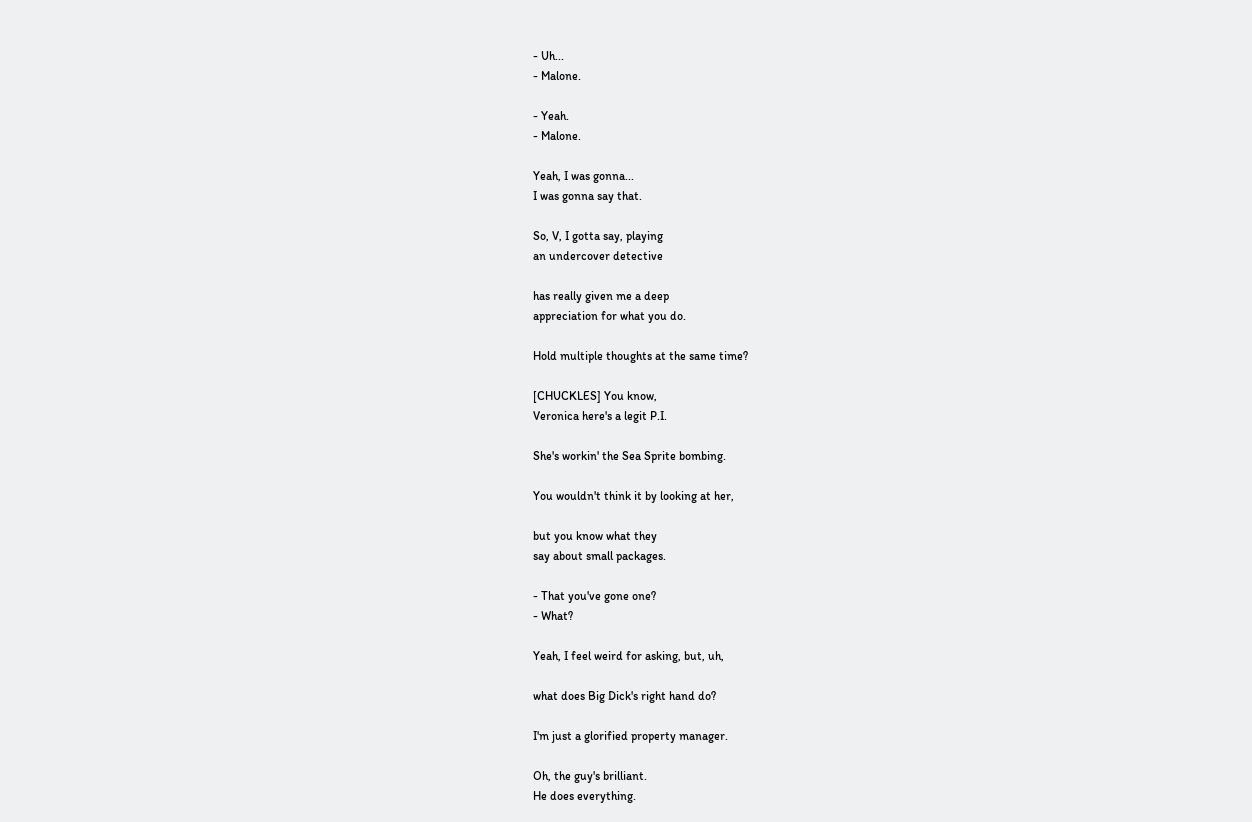- Uh...
- Malone.

- Yeah.
- Malone.

Yeah, I was gonna...
I was gonna say that.

So, V, I gotta say, playing
an undercover detective

has really given me a deep
appreciation for what you do.

Hold multiple thoughts at the same time?

[CHUCKLES] You know,
Veronica here's a legit P.I.

She's workin' the Sea Sprite bombing.

You wouldn't think it by looking at her,

but you know what they
say about small packages.

- That you've gone one?
- What?

Yeah, I feel weird for asking, but, uh,

what does Big Dick's right hand do?

I'm just a glorified property manager.

Oh, the guy's brilliant.
He does everything.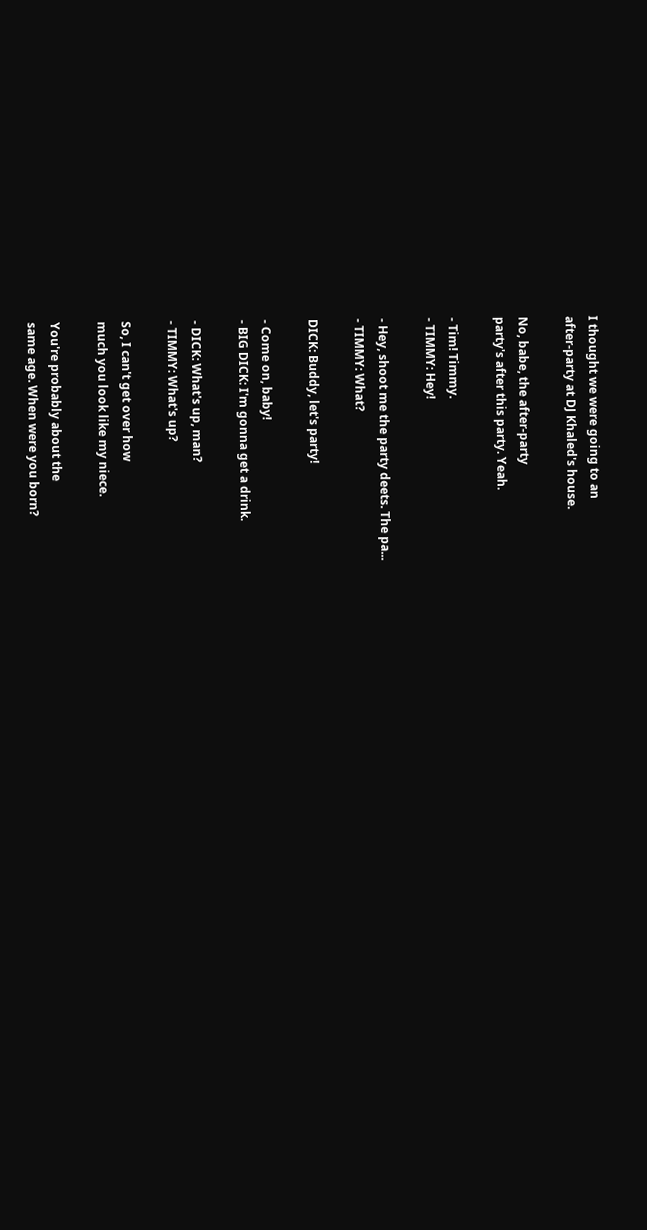I thought we were going to an
after-party at DJ Khaled's house.

No, babe, the after-party
party's after this party. Yeah.

- Tim! Timmy.
- TIMMY: Hey!

- Hey, shoot me the party deets. The pa...
- TIMMY: What?

DICK: Buddy, let's party!

- Come on, baby!
- BIG DICK: I'm gonna get a drink.

- DICK: What's up, man?
- TIMMY: What's up?

So, I can't get over how
much you look like my niece.

You're probably about the
same age. When were you born?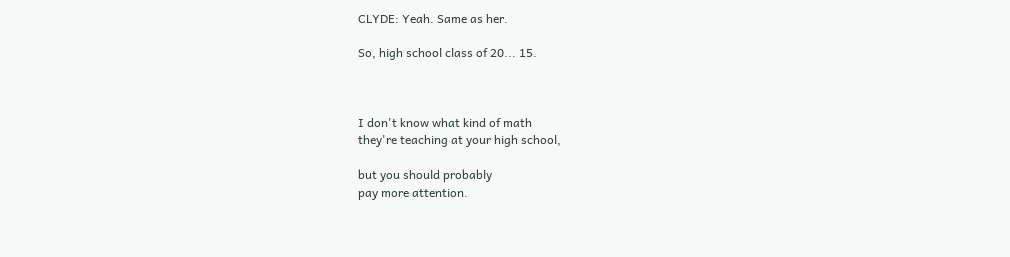CLYDE: Yeah. Same as her.

So, high school class of 20... 15.



I don't know what kind of math
they're teaching at your high school,

but you should probably
pay more attention.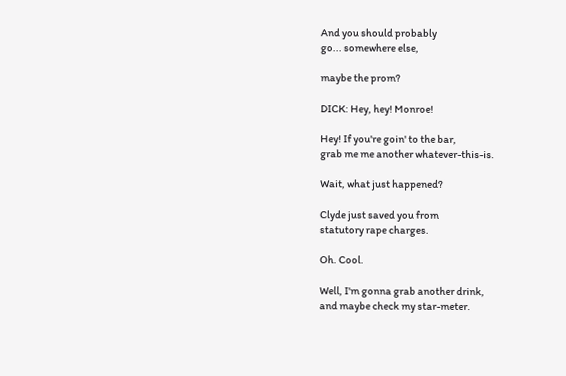And you should probably
go... somewhere else,

maybe the prom?

DICK: Hey, hey! Monroe!

Hey! If you're goin' to the bar,
grab me me another whatever-this-is.

Wait, what just happened?

Clyde just saved you from
statutory rape charges.

Oh. Cool.

Well, I'm gonna grab another drink,
and maybe check my star-meter.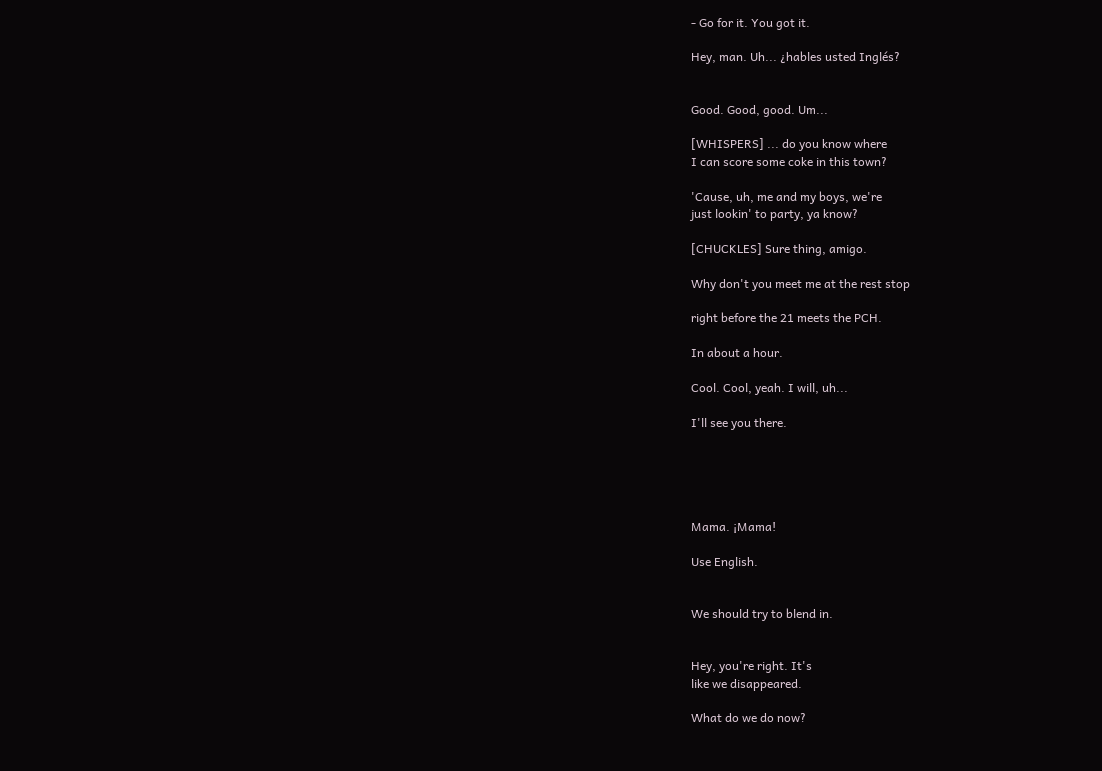- Go for it. You got it.

Hey, man. Uh... ¿hables usted Inglés?


Good. Good, good. Um...

[WHISPERS] ... do you know where
I can score some coke in this town?

'Cause, uh, me and my boys, we're
just lookin' to party, ya know?

[CHUCKLES] Sure thing, amigo.

Why don't you meet me at the rest stop

right before the 21 meets the PCH.

In about a hour.

Cool. Cool, yeah. I will, uh...

I'll see you there.





Mama. ¡Mama!

Use English.


We should try to blend in.


Hey, you're right. It's
like we disappeared.

What do we do now?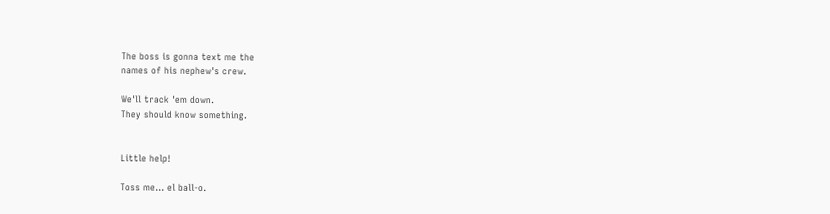The boss is gonna text me the
names of his nephew's crew.

We'll track 'em down.
They should know something.


Little help!

Toss me... el ball-o.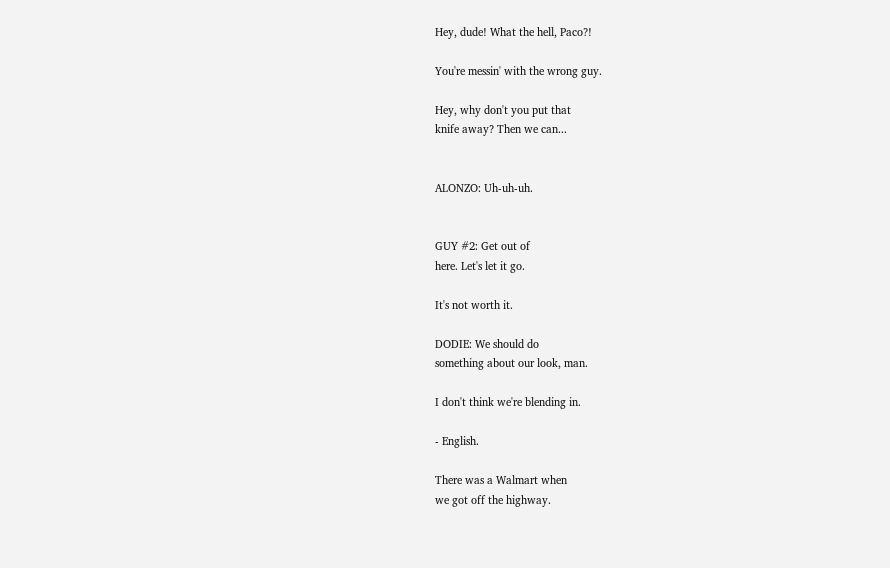Hey, dude! What the hell, Paco?!

You're messin' with the wrong guy.

Hey, why don't you put that
knife away? Then we can...


ALONZO: Uh-uh-uh.


GUY #2: Get out of
here. Let's let it go.

It's not worth it.

DODIE: We should do
something about our look, man.

I don't think we're blending in.

- English.

There was a Walmart when
we got off the highway.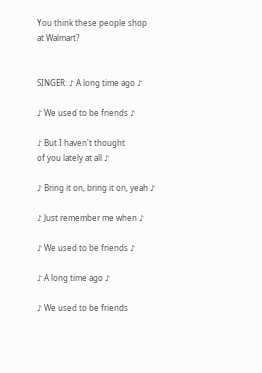You think these people shop at Walmart?


SINGER: ♪ A long time ago ♪

♪ We used to be friends ♪

♪ But I haven't thought
of you lately at all ♪

♪ Bring it on, bring it on, yeah ♪

♪ Just remember me when ♪

♪ We used to be friends ♪

♪ A long time ago ♪

♪ We used to be friends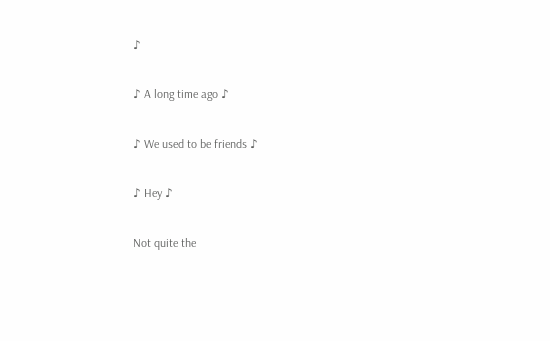♪

♪ A long time ago ♪

♪ We used to be friends ♪

♪ Hey ♪

Not quite the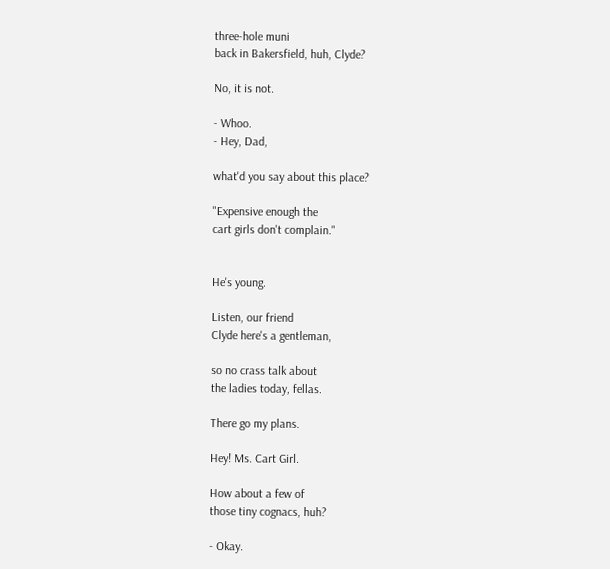three-hole muni
back in Bakersfield, huh, Clyde?

No, it is not.

- Whoo.
- Hey, Dad,

what'd you say about this place?

"Expensive enough the
cart girls don't complain."


He's young.

Listen, our friend
Clyde here's a gentleman,

so no crass talk about
the ladies today, fellas.

There go my plans.

Hey! Ms. Cart Girl.

How about a few of
those tiny cognacs, huh?

- Okay.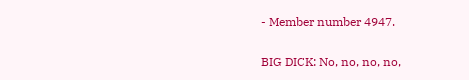- Member number 4947.

BIG DICK: No, no, no, no,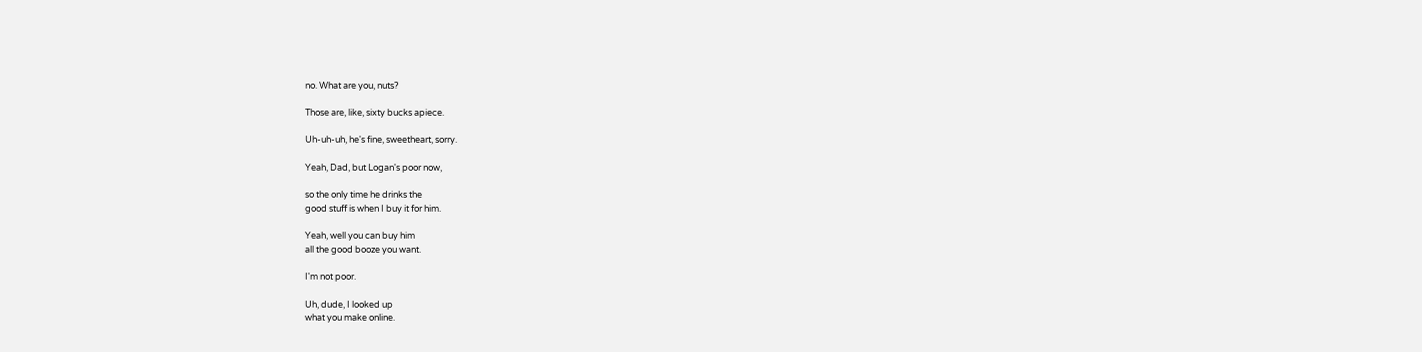no. What are you, nuts?

Those are, like, sixty bucks apiece.

Uh-uh-uh, he's fine, sweetheart, sorry.

Yeah, Dad, but Logan's poor now,

so the only time he drinks the
good stuff is when I buy it for him.

Yeah, well you can buy him
all the good booze you want.

I'm not poor.

Uh, dude, I looked up
what you make online.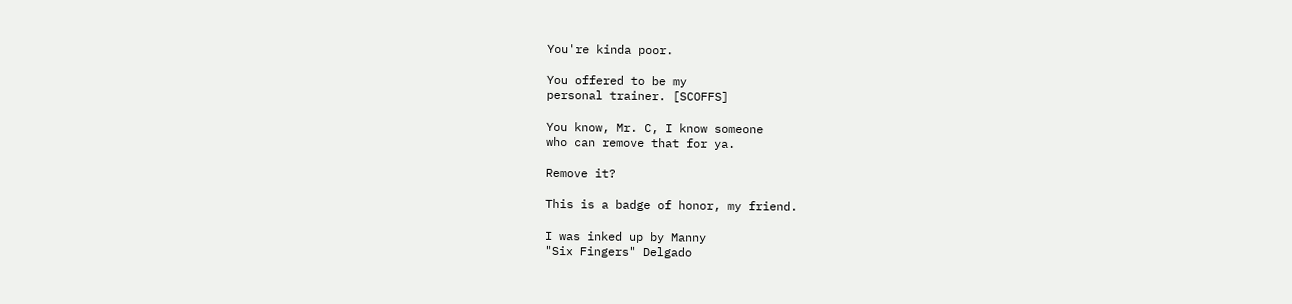You're kinda poor.

You offered to be my
personal trainer. [SCOFFS]

You know, Mr. C, I know someone
who can remove that for ya.

Remove it?

This is a badge of honor, my friend.

I was inked up by Manny
"Six Fingers" Delgado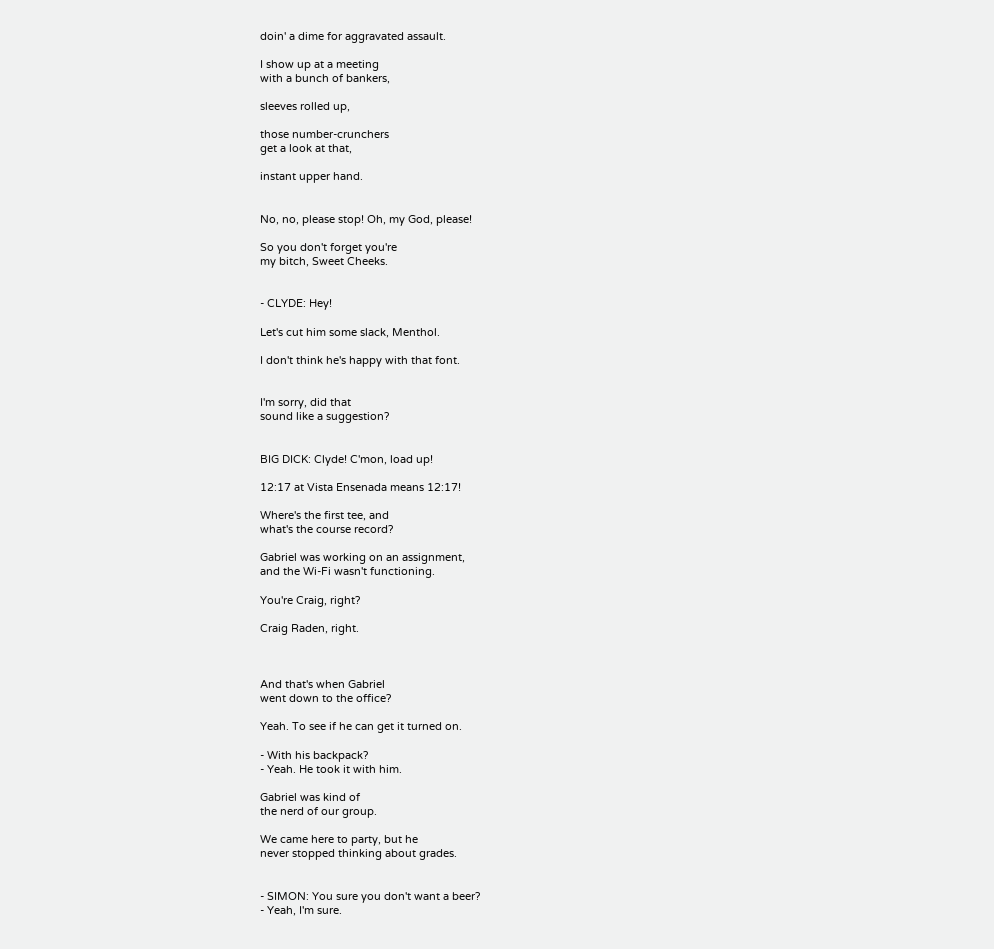doin' a dime for aggravated assault.

I show up at a meeting
with a bunch of bankers,

sleeves rolled up,

those number-crunchers
get a look at that,

instant upper hand.


No, no, please stop! Oh, my God, please!

So you don't forget you're
my bitch, Sweet Cheeks.


- CLYDE: Hey!

Let's cut him some slack, Menthol.

I don't think he's happy with that font.


I'm sorry, did that
sound like a suggestion?


BIG DICK: Clyde! C'mon, load up!

12:17 at Vista Ensenada means 12:17!

Where's the first tee, and
what's the course record?

Gabriel was working on an assignment,
and the Wi-Fi wasn't functioning.

You're Craig, right?

Craig Raden, right.



And that's when Gabriel
went down to the office?

Yeah. To see if he can get it turned on.

- With his backpack?
- Yeah. He took it with him.

Gabriel was kind of
the nerd of our group.

We came here to party, but he
never stopped thinking about grades.


- SIMON: You sure you don't want a beer?
- Yeah, I'm sure.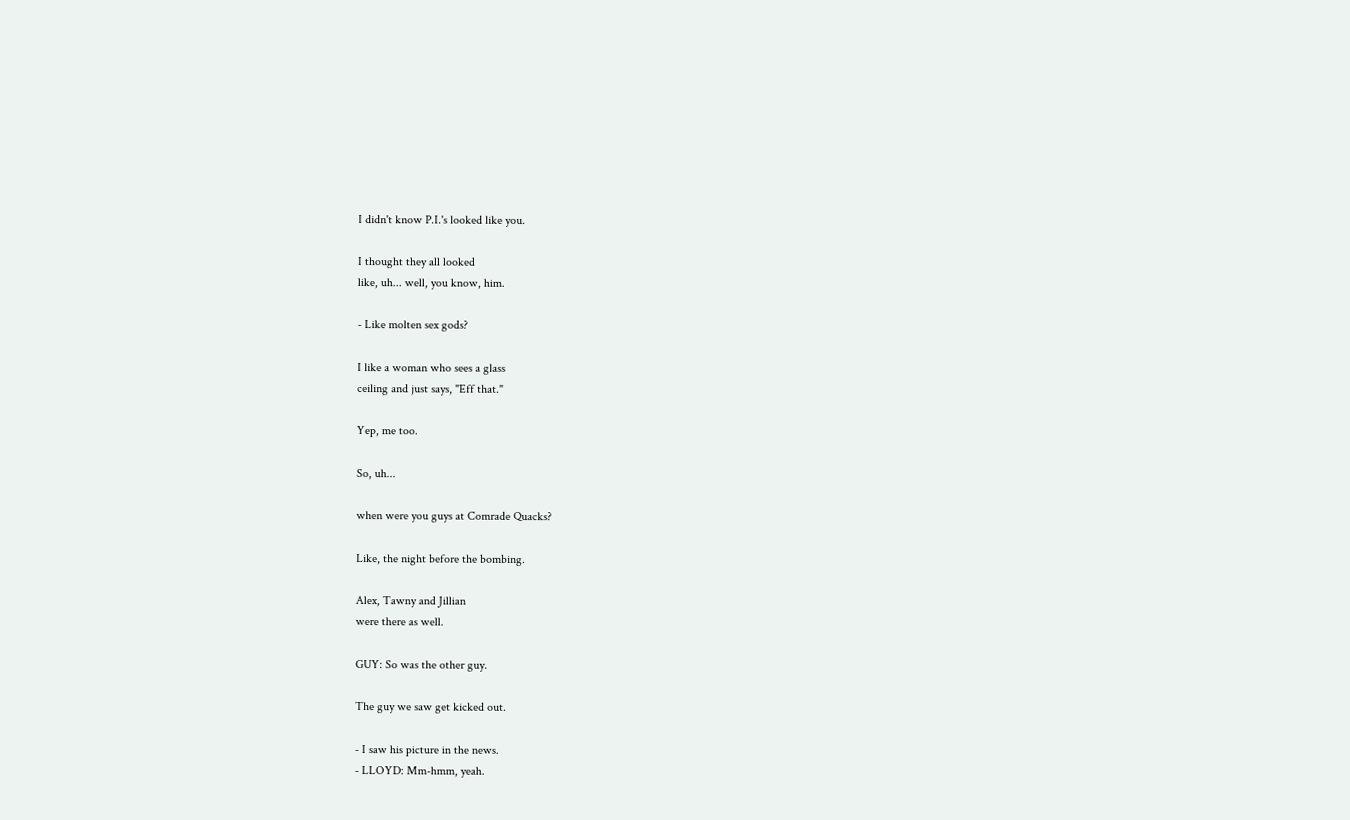I didn't know P.I.'s looked like you.

I thought they all looked
like, uh... well, you know, him.

- Like molten sex gods?

I like a woman who sees a glass
ceiling and just says, "Eff that."

Yep, me too.

So, uh...

when were you guys at Comrade Quacks?

Like, the night before the bombing.

Alex, Tawny and Jillian
were there as well.

GUY: So was the other guy.

The guy we saw get kicked out.

- I saw his picture in the news.
- LLOYD: Mm-hmm, yeah.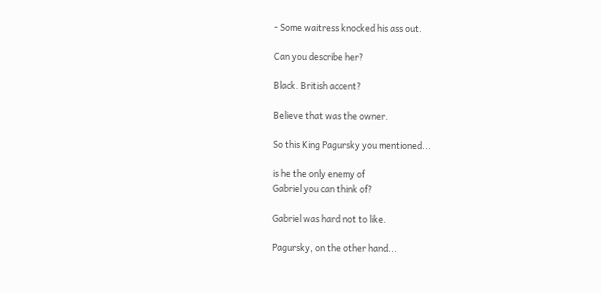- Some waitress knocked his ass out.

Can you describe her?

Black. British accent?

Believe that was the owner.

So this King Pagursky you mentioned...

is he the only enemy of
Gabriel you can think of?

Gabriel was hard not to like.

Pagursky, on the other hand...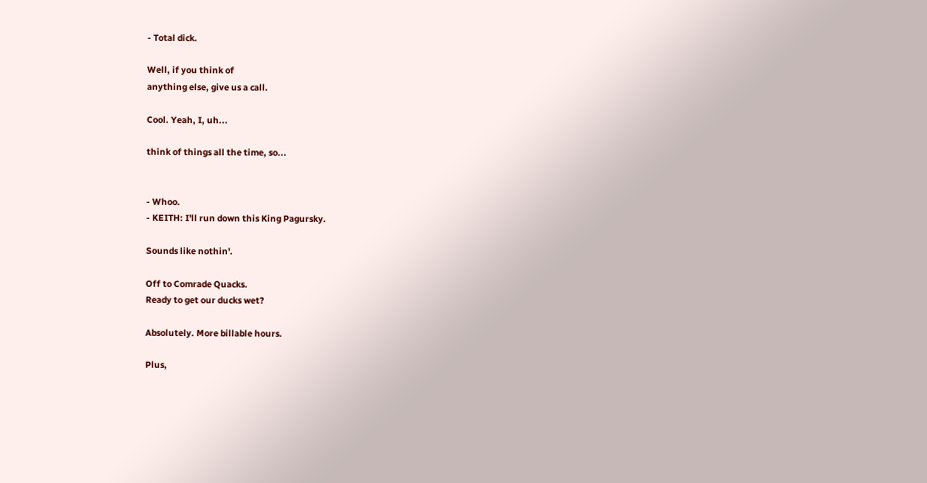- Total dick.

Well, if you think of
anything else, give us a call.

Cool. Yeah, I, uh...

think of things all the time, so...


- Whoo.
- KEITH: I'll run down this King Pagursky.

Sounds like nothin'.

Off to Comrade Quacks.
Ready to get our ducks wet?

Absolutely. More billable hours.

Plus,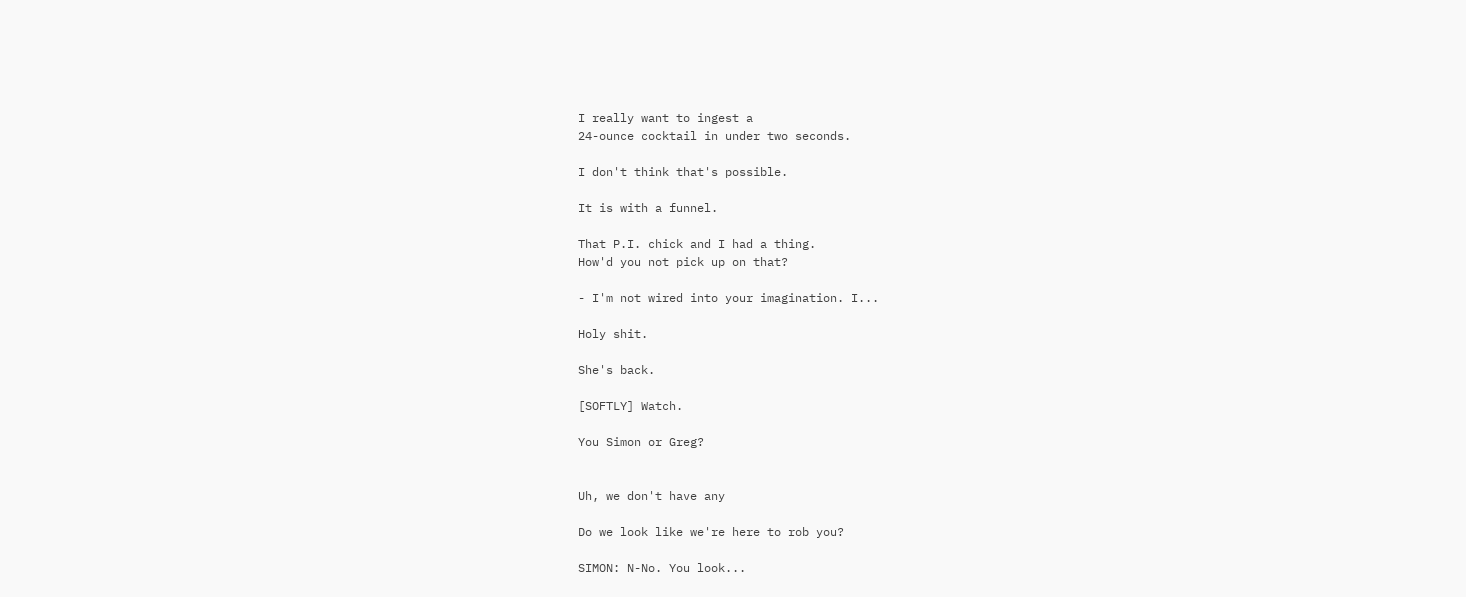I really want to ingest a
24-ounce cocktail in under two seconds.

I don't think that's possible.

It is with a funnel.

That P.I. chick and I had a thing.
How'd you not pick up on that?

- I'm not wired into your imagination. I...

Holy shit.

She's back.

[SOFTLY] Watch.

You Simon or Greg?


Uh, we don't have any

Do we look like we're here to rob you?

SIMON: N-No. You look...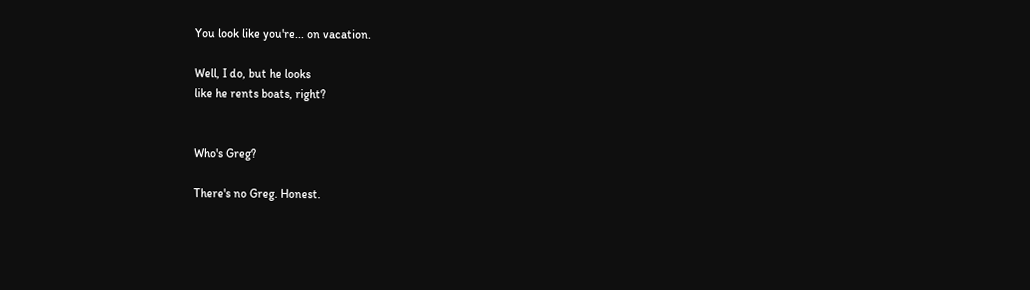You look like you're... on vacation.

Well, I do, but he looks
like he rents boats, right?


Who's Greg?

There's no Greg. Honest.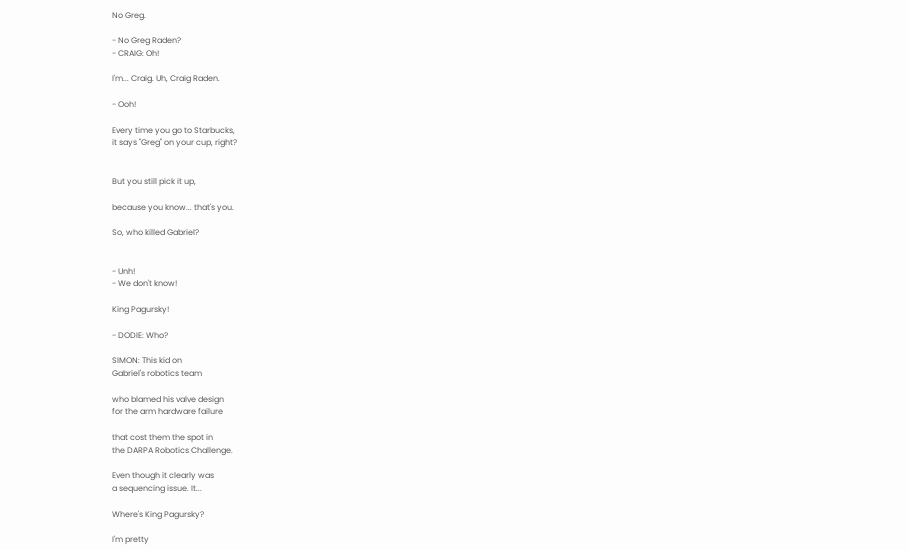No Greg.

- No Greg Raden?
- CRAIG: Oh!

I'm... Craig. Uh, Craig Raden.

- Ooh!

Every time you go to Starbucks,
it says "Greg" on your cup, right?


But you still pick it up,

because you know... that's you.

So, who killed Gabriel?


- Unh!
- We don't know!

King Pagursky!

- DODIE: Who?

SIMON: This kid on
Gabriel's robotics team

who blamed his valve design
for the arm hardware failure

that cost them the spot in
the DARPA Robotics Challenge.

Even though it clearly was
a sequencing issue. It...

Where's King Pagursky?

I'm pretty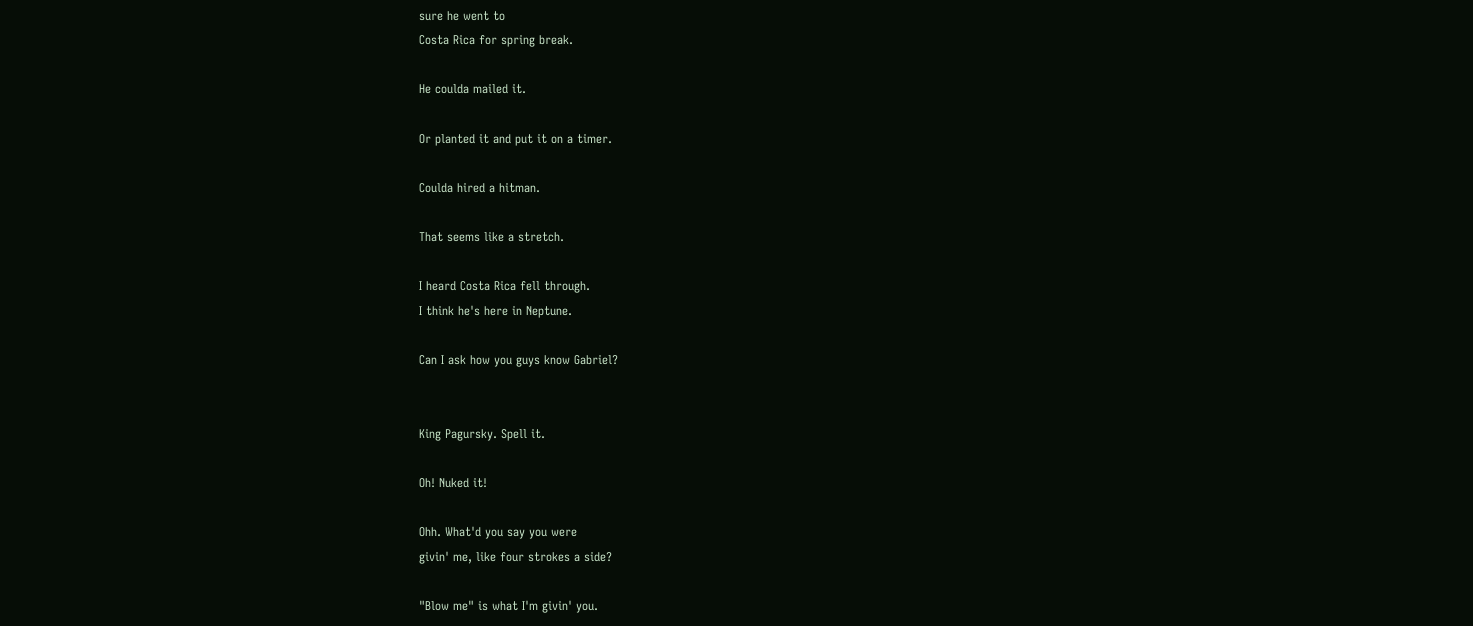sure he went to
Costa Rica for spring break.

He coulda mailed it.

Or planted it and put it on a timer.

Coulda hired a hitman.

That seems like a stretch.

I heard Costa Rica fell through.
I think he's here in Neptune.

Can I ask how you guys know Gabriel?


King Pagursky. Spell it.

Oh! Nuked it!

Ohh. What'd you say you were
givin' me, like four strokes a side?

"Blow me" is what I'm givin' you.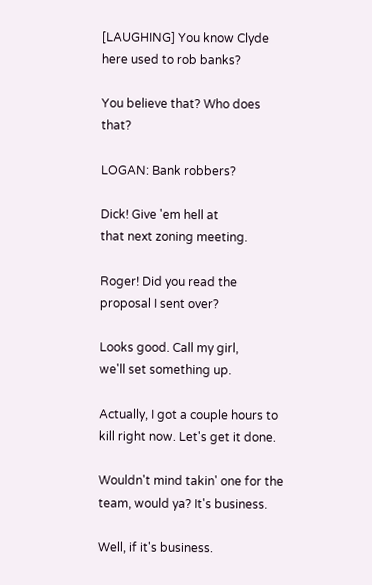[LAUGHING] You know Clyde
here used to rob banks?

You believe that? Who does that?

LOGAN: Bank robbers?

Dick! Give 'em hell at
that next zoning meeting.

Roger! Did you read the
proposal I sent over?

Looks good. Call my girl,
we'll set something up.

Actually, I got a couple hours to
kill right now. Let's get it done.

Wouldn't mind takin' one for the
team, would ya? It's business.

Well, if it's business.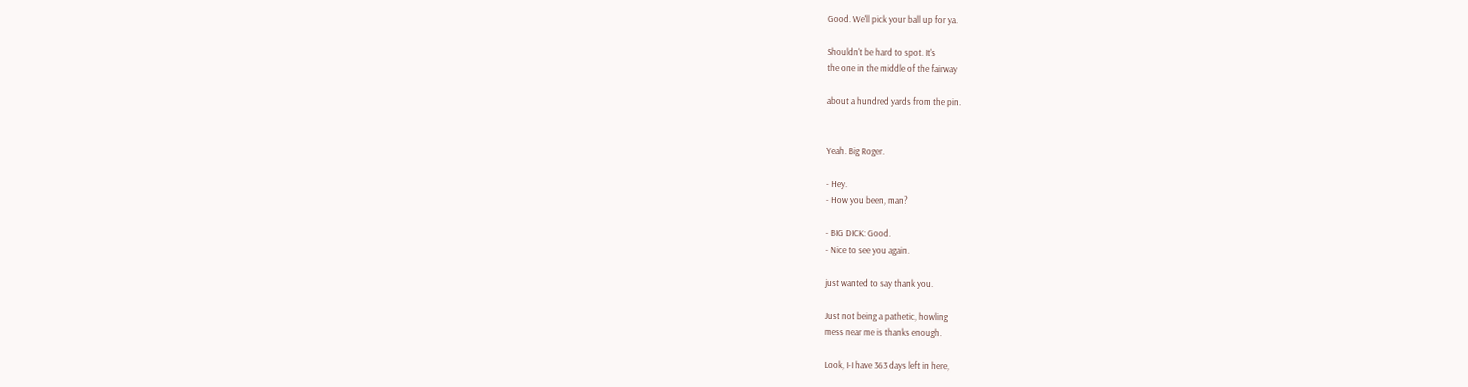Good. We'll pick your ball up for ya.

Shouldn't be hard to spot. It's
the one in the middle of the fairway

about a hundred yards from the pin.


Yeah. Big Roger.

- Hey.
- How you been, man?

- BIG DICK: Good.
- Nice to see you again.

just wanted to say thank you.

Just not being a pathetic, howling
mess near me is thanks enough.

Look, I-I have 363 days left in here,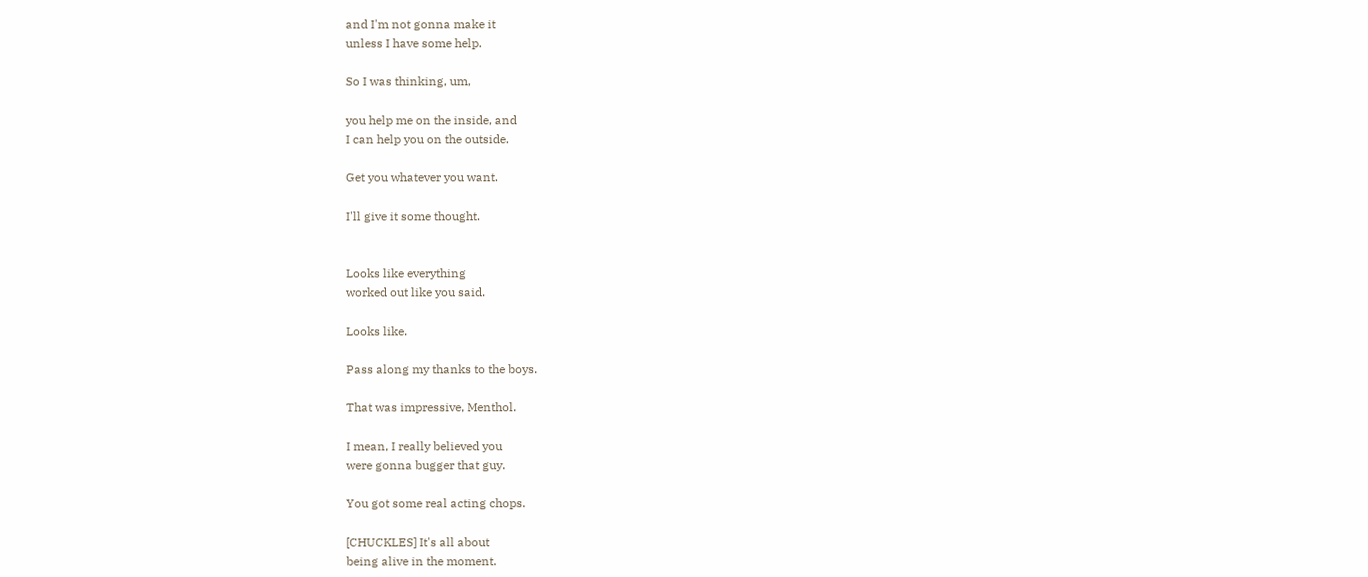and I'm not gonna make it
unless I have some help.

So I was thinking, um,

you help me on the inside, and
I can help you on the outside.

Get you whatever you want.

I'll give it some thought.


Looks like everything
worked out like you said.

Looks like.

Pass along my thanks to the boys.

That was impressive, Menthol.

I mean, I really believed you
were gonna bugger that guy.

You got some real acting chops.

[CHUCKLES] It's all about
being alive in the moment.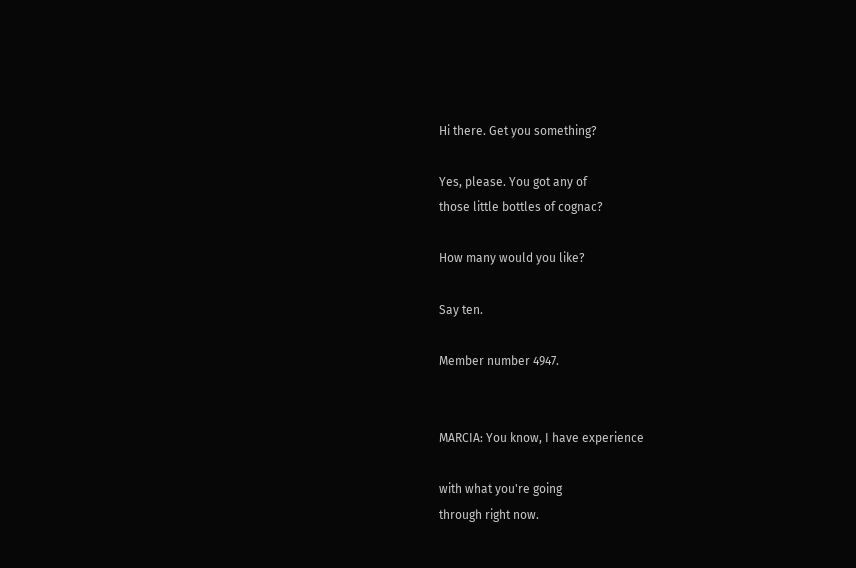Hi there. Get you something?

Yes, please. You got any of
those little bottles of cognac?

How many would you like?

Say ten.

Member number 4947.


MARCIA: You know, I have experience

with what you're going
through right now.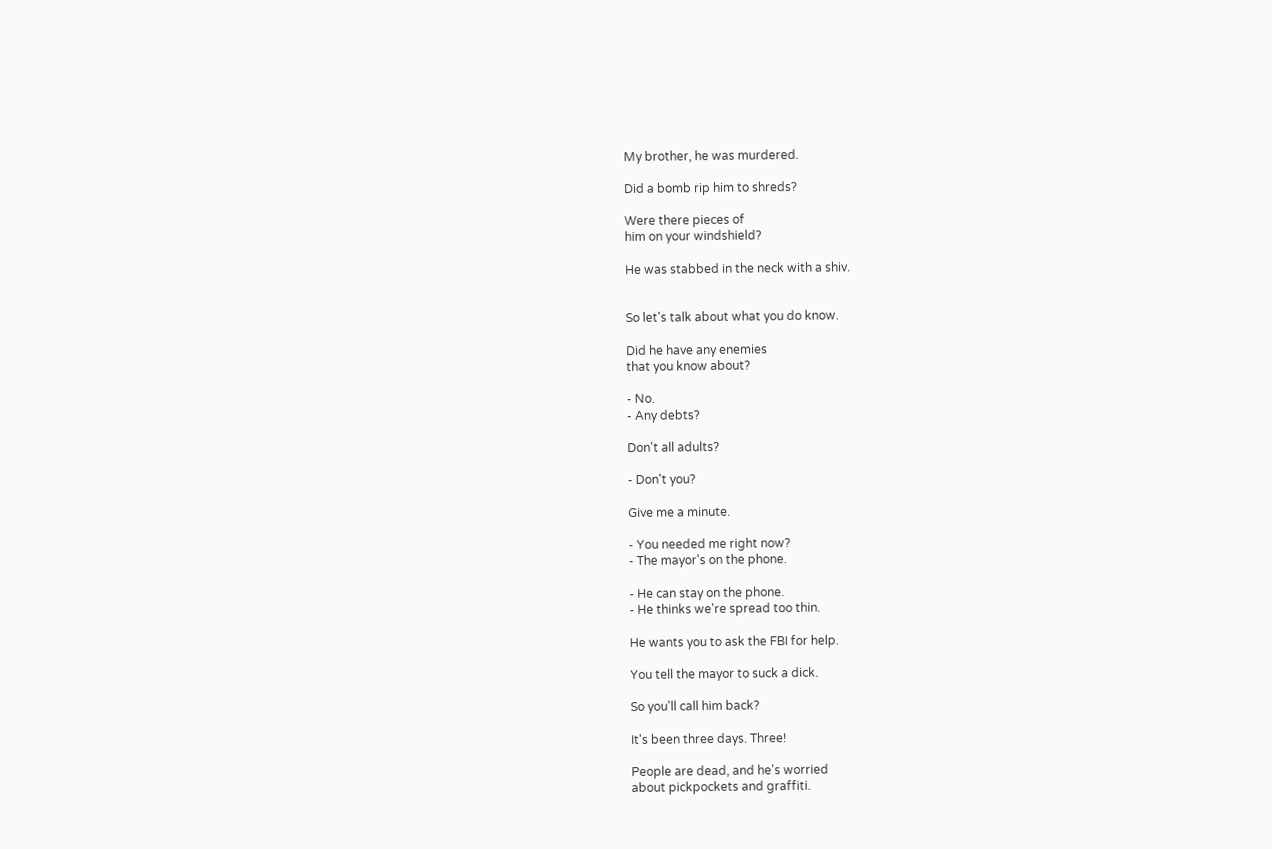My brother, he was murdered.

Did a bomb rip him to shreds?

Were there pieces of
him on your windshield?

He was stabbed in the neck with a shiv.


So let's talk about what you do know.

Did he have any enemies
that you know about?

- No.
- Any debts?

Don't all adults?

- Don't you?

Give me a minute.

- You needed me right now?
- The mayor's on the phone.

- He can stay on the phone.
- He thinks we're spread too thin.

He wants you to ask the FBI for help.

You tell the mayor to suck a dick.

So you'll call him back?

It's been three days. Three!

People are dead, and he's worried
about pickpockets and graffiti.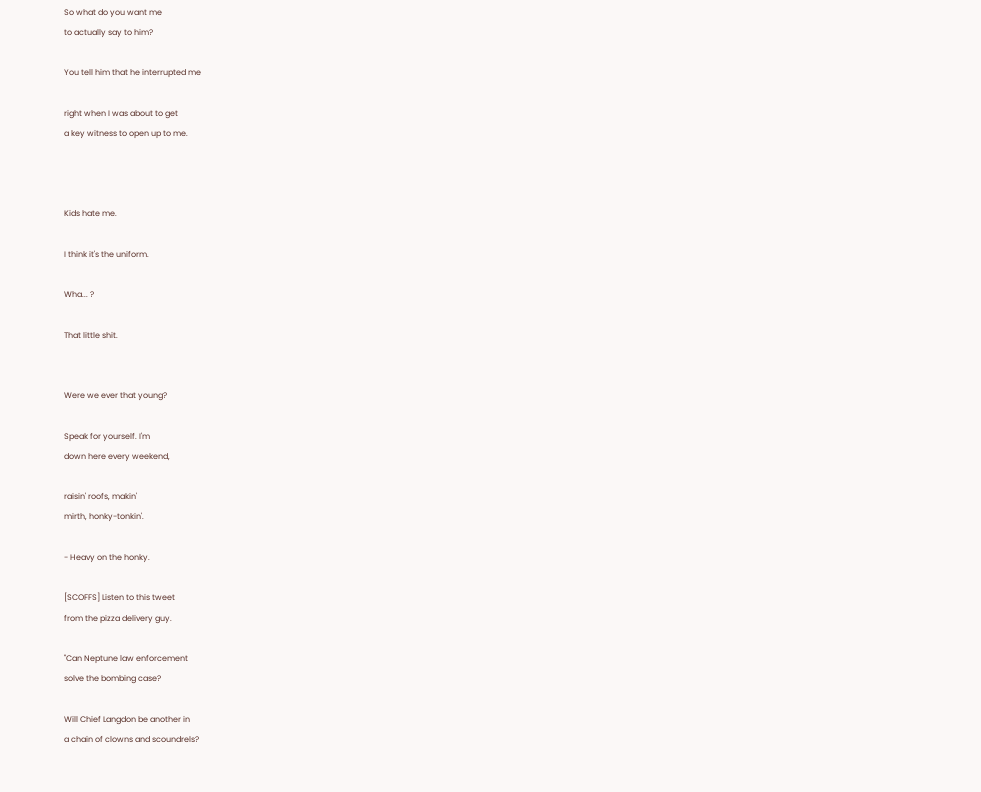So what do you want me
to actually say to him?

You tell him that he interrupted me

right when I was about to get
a key witness to open up to me.



Kids hate me.

I think it's the uniform.

Wha... ?

That little shit.


Were we ever that young?

Speak for yourself. I'm
down here every weekend,

raisin' roofs, makin'
mirth, honky-tonkin'.

- Heavy on the honky.

[SCOFFS] Listen to this tweet
from the pizza delivery guy.

"Can Neptune law enforcement
solve the bombing case?

Will Chief Langdon be another in
a chain of clowns and scoundrels?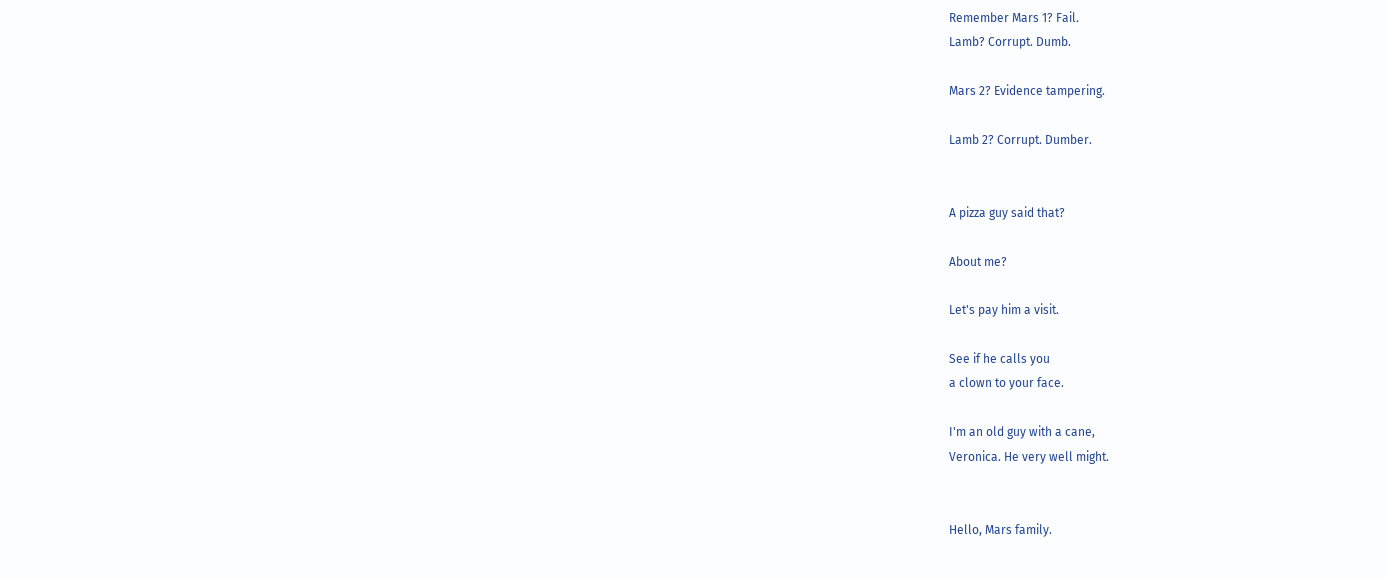Remember Mars 1? Fail.
Lamb? Corrupt. Dumb.

Mars 2? Evidence tampering.

Lamb 2? Corrupt. Dumber.


A pizza guy said that?

About me?

Let's pay him a visit.

See if he calls you
a clown to your face.

I'm an old guy with a cane,
Veronica. He very well might.


Hello, Mars family.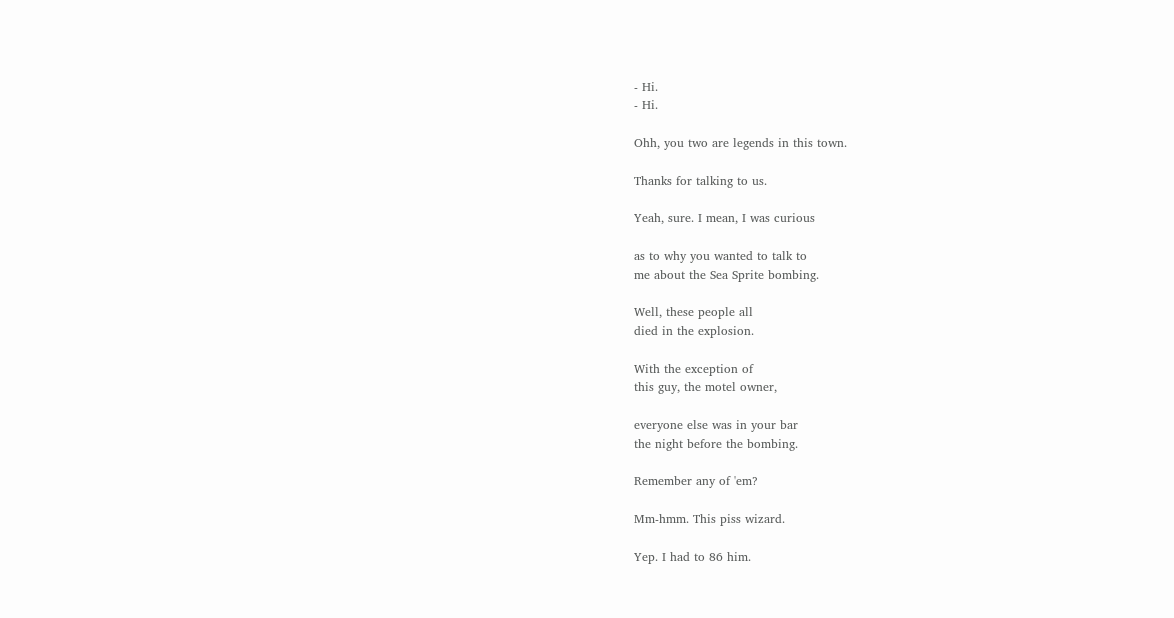- Hi.
- Hi.

Ohh, you two are legends in this town.

Thanks for talking to us.

Yeah, sure. I mean, I was curious

as to why you wanted to talk to
me about the Sea Sprite bombing.

Well, these people all
died in the explosion.

With the exception of
this guy, the motel owner,

everyone else was in your bar
the night before the bombing.

Remember any of 'em?

Mm-hmm. This piss wizard.

Yep. I had to 86 him.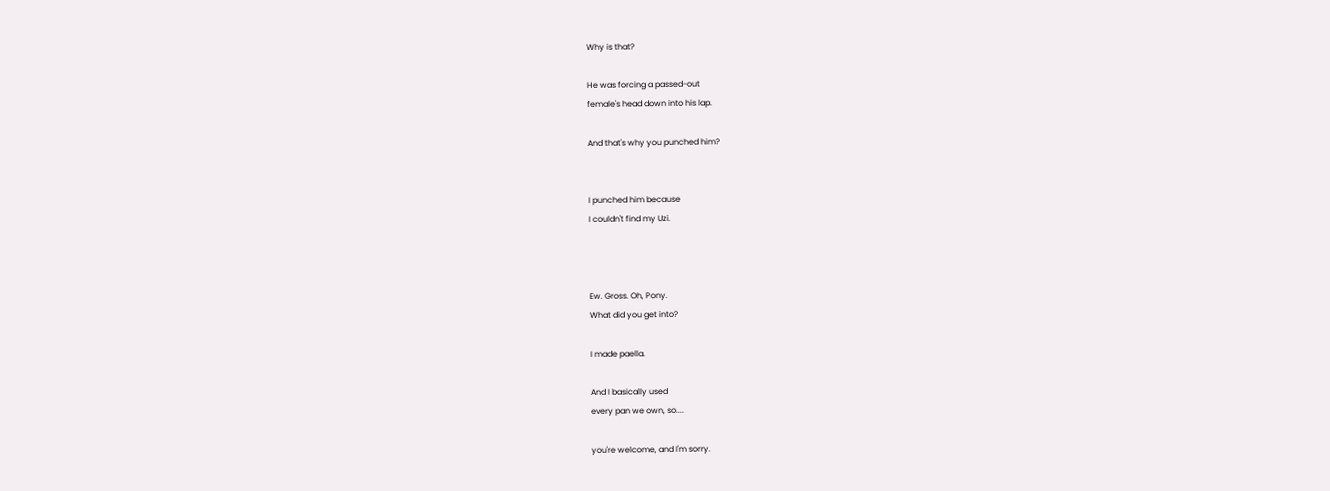Why is that?

He was forcing a passed-out
female's head down into his lap.

And that's why you punched him?


I punched him because
I couldn't find my Uzi.



Ew. Gross. Oh, Pony.
What did you get into?

I made paella.

And I basically used
every pan we own, so....

you're welcome, and I'm sorry.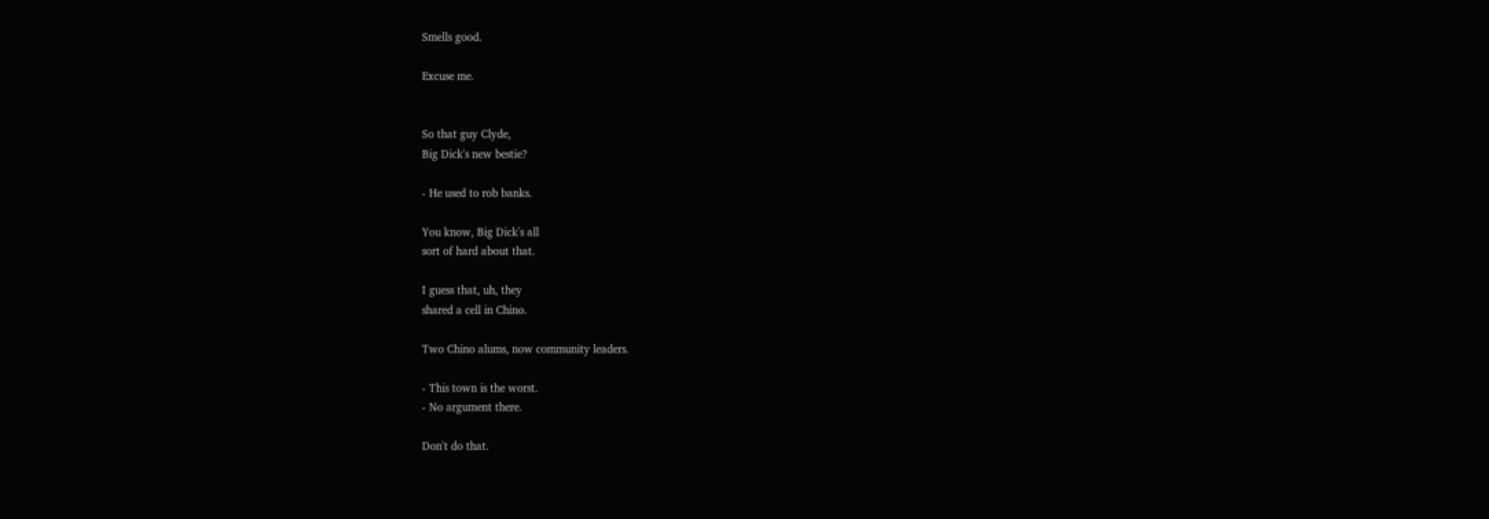Smells good.

Excuse me.


So that guy Clyde,
Big Dick's new bestie?

- He used to rob banks.

You know, Big Dick's all
sort of hard about that.

I guess that, uh, they
shared a cell in Chino.

Two Chino alums, now community leaders.

- This town is the worst.
- No argument there.

Don't do that.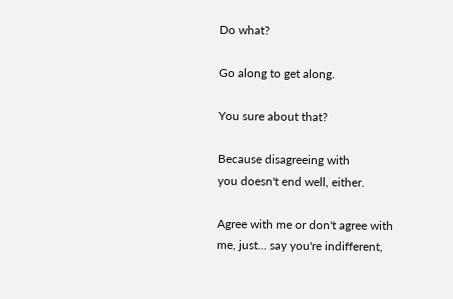Do what?

Go along to get along.

You sure about that?

Because disagreeing with
you doesn't end well, either.

Agree with me or don't agree with
me, just... say you're indifferent,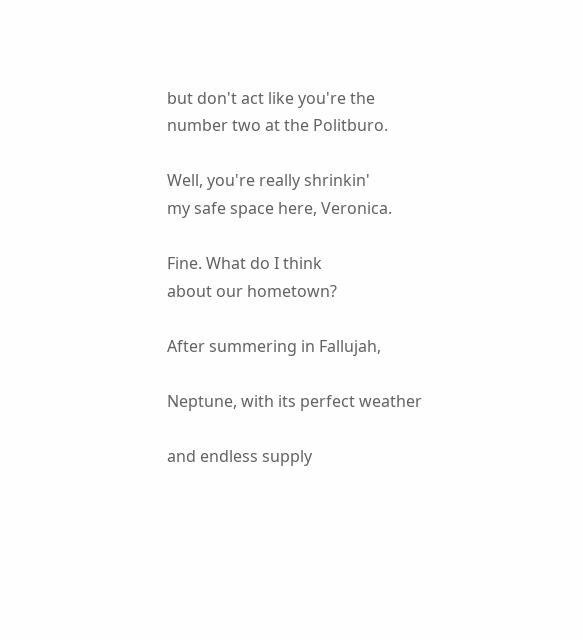but don't act like you're the
number two at the Politburo.

Well, you're really shrinkin'
my safe space here, Veronica.

Fine. What do I think
about our hometown?

After summering in Fallujah,

Neptune, with its perfect weather

and endless supply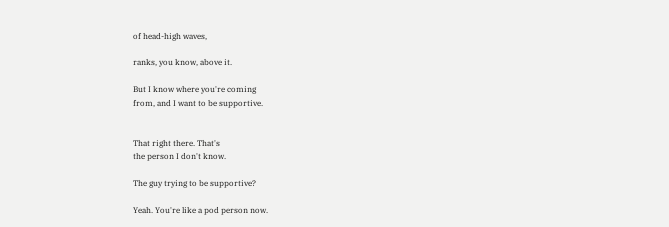of head-high waves,

ranks, you know, above it.

But I know where you're coming
from, and I want to be supportive.


That right there. That's
the person I don't know.

The guy trying to be supportive?

Yeah. You're like a pod person now.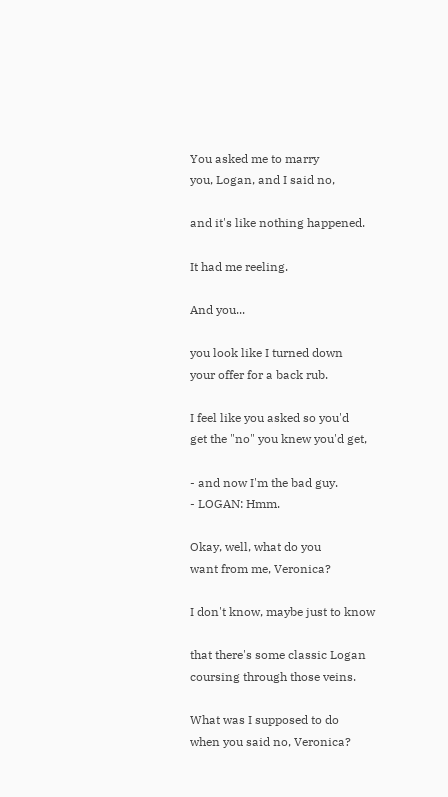You asked me to marry
you, Logan, and I said no,

and it's like nothing happened.

It had me reeling.

And you...

you look like I turned down
your offer for a back rub.

I feel like you asked so you'd
get the "no" you knew you'd get,

- and now I'm the bad guy.
- LOGAN: Hmm.

Okay, well, what do you
want from me, Veronica?

I don't know, maybe just to know

that there's some classic Logan
coursing through those veins.

What was I supposed to do
when you said no, Veronica?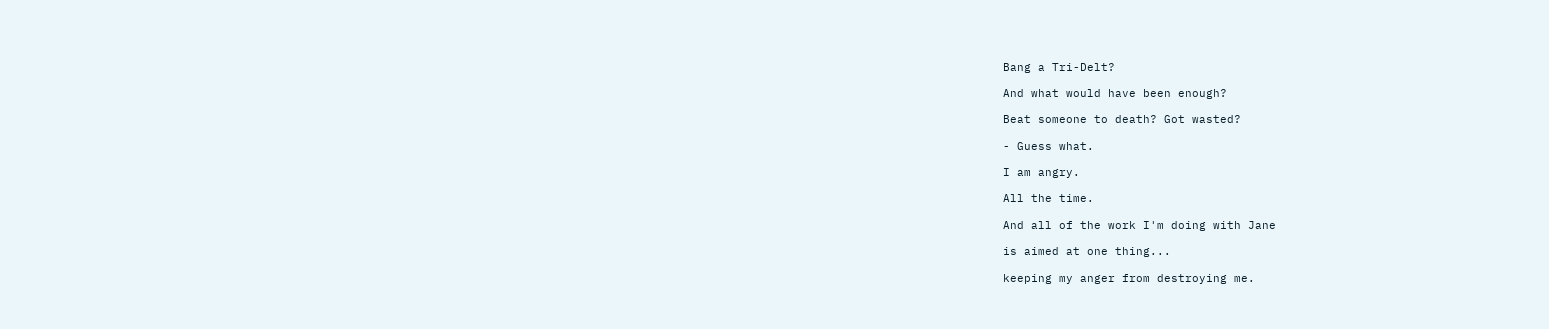Bang a Tri-Delt?

And what would have been enough?

Beat someone to death? Got wasted?

- Guess what.

I am angry.

All the time.

And all of the work I'm doing with Jane

is aimed at one thing...

keeping my anger from destroying me.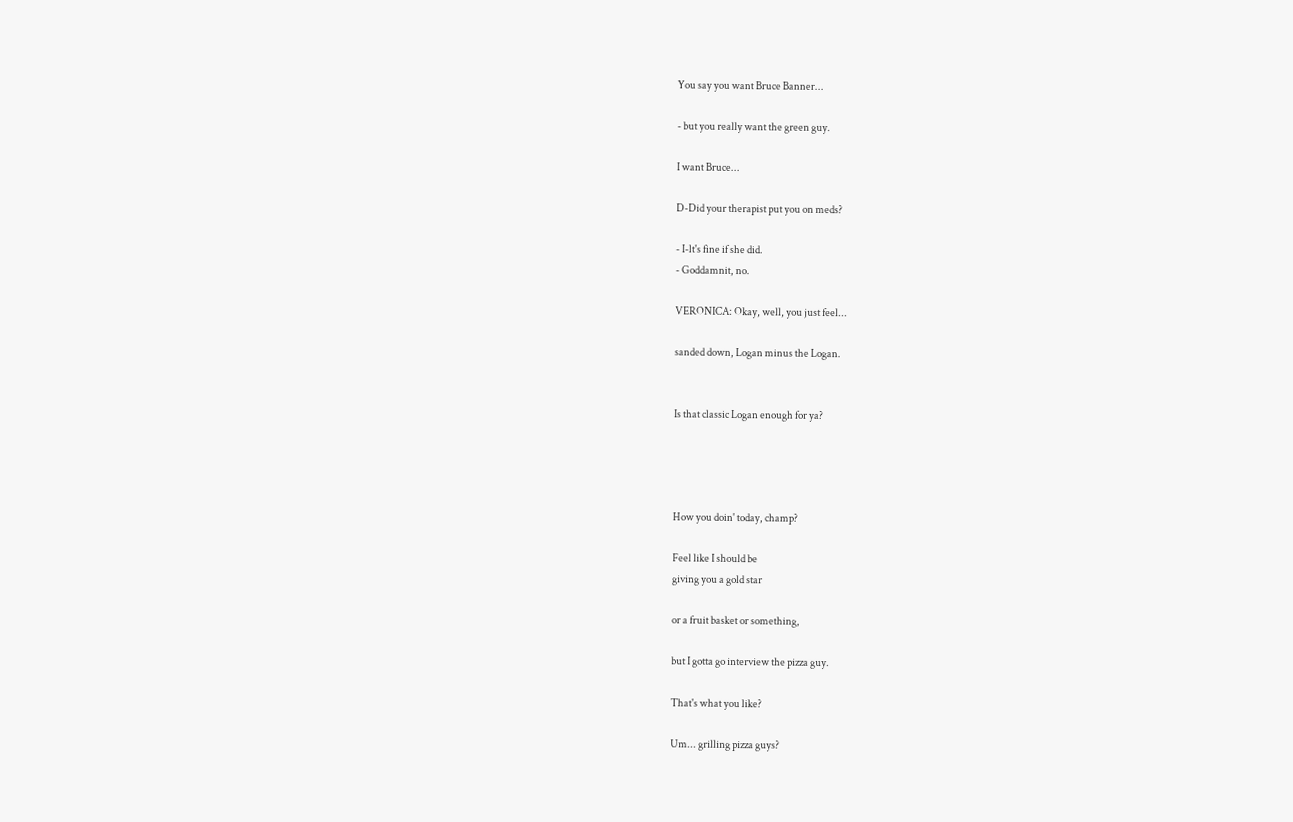You say you want Bruce Banner...

- but you really want the green guy.

I want Bruce...

D-Did your therapist put you on meds?

- I-lt's fine if she did.
- Goddamnit, no.

VERONICA: Okay, well, you just feel...

sanded down, Logan minus the Logan.


Is that classic Logan enough for ya?




How you doin' today, champ?

Feel like I should be
giving you a gold star

or a fruit basket or something,

but I gotta go interview the pizza guy.

That's what you like?

Um... grilling pizza guys?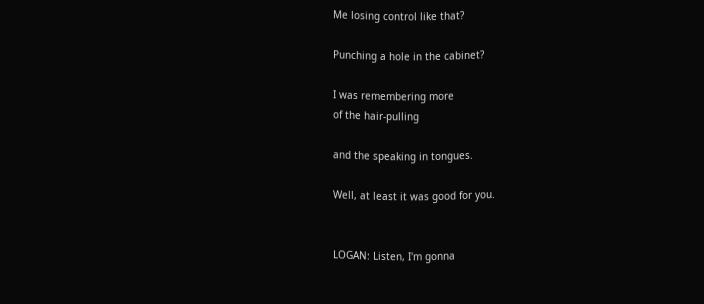Me losing control like that?

Punching a hole in the cabinet?

I was remembering more
of the hair-pulling

and the speaking in tongues.

Well, at least it was good for you.


LOGAN: Listen, I'm gonna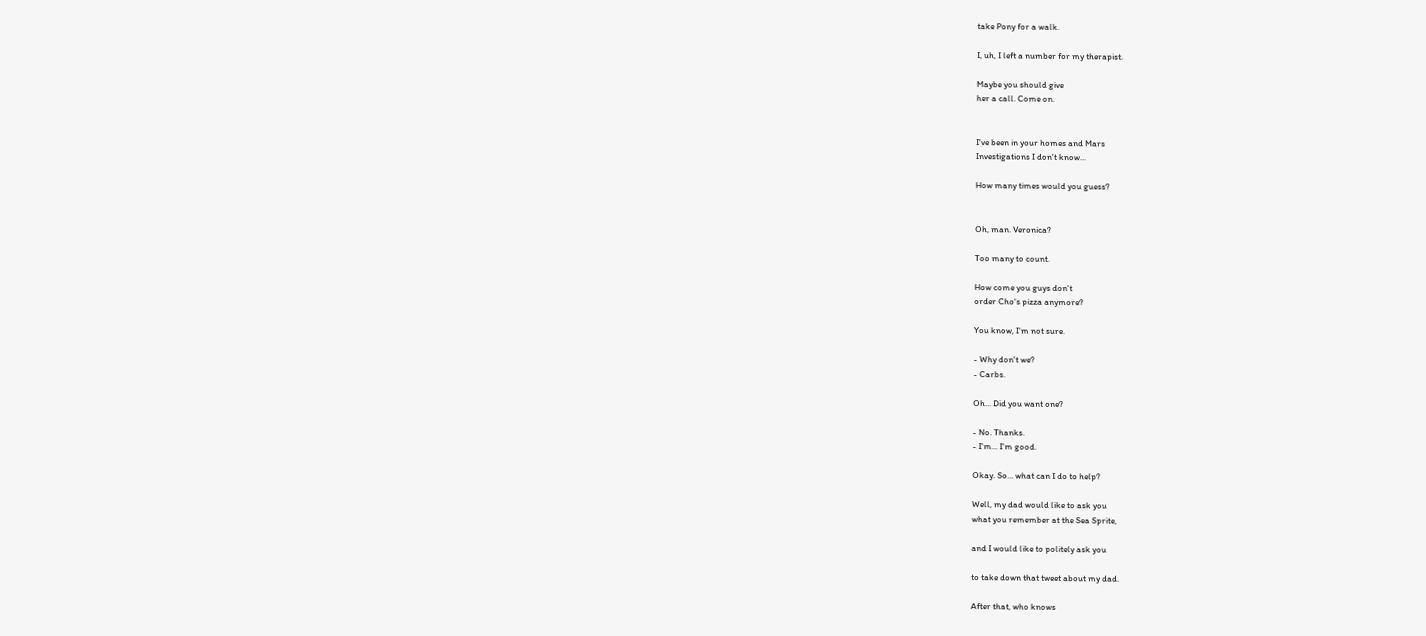take Pony for a walk.

I, uh, I left a number for my therapist.

Maybe you should give
her a call. Come on.


I've been in your homes and Mars
Investigations I don't know...

How many times would you guess?


Oh, man. Veronica?

Too many to count.

How come you guys don't
order Cho's pizza anymore?

You know, I'm not sure.

- Why don't we?
- Carbs.

Oh... Did you want one?

- No. Thanks.
- I'm... I'm good.

Okay. So... what can I do to help?

Well, my dad would like to ask you
what you remember at the Sea Sprite,

and I would like to politely ask you

to take down that tweet about my dad.

After that, who knows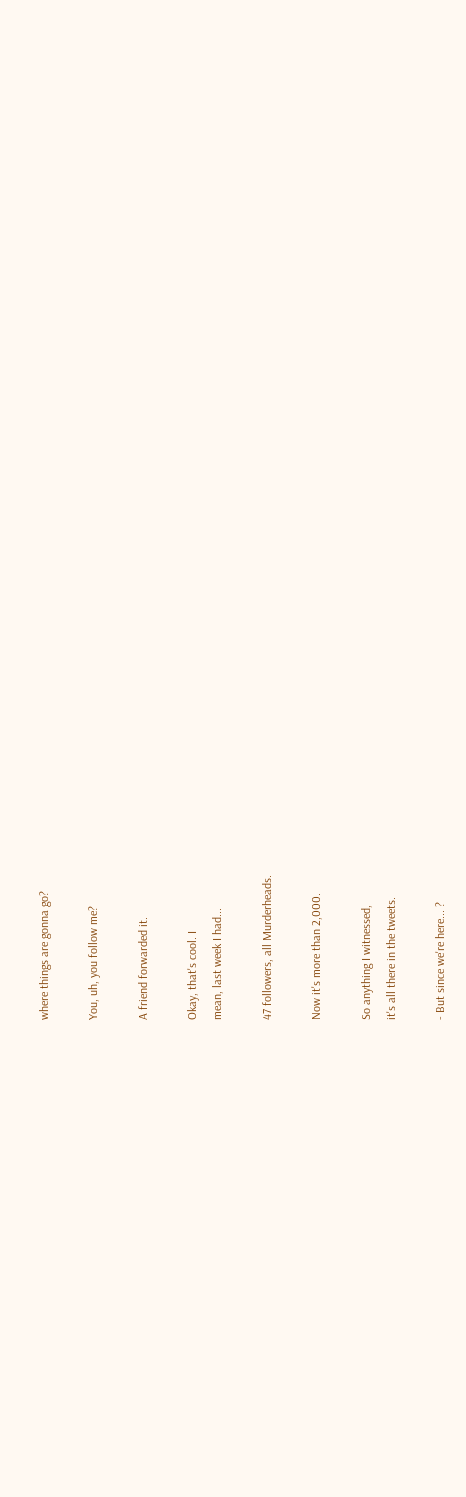where things are gonna go?

You, uh, you follow me?

A friend forwarded it.

Okay, that's cool. I
mean, last week I had...

47 followers, all Murderheads.

Now it's more than 2,000.

So anything I witnessed,
it's all there in the tweets.

- But since we're here... ?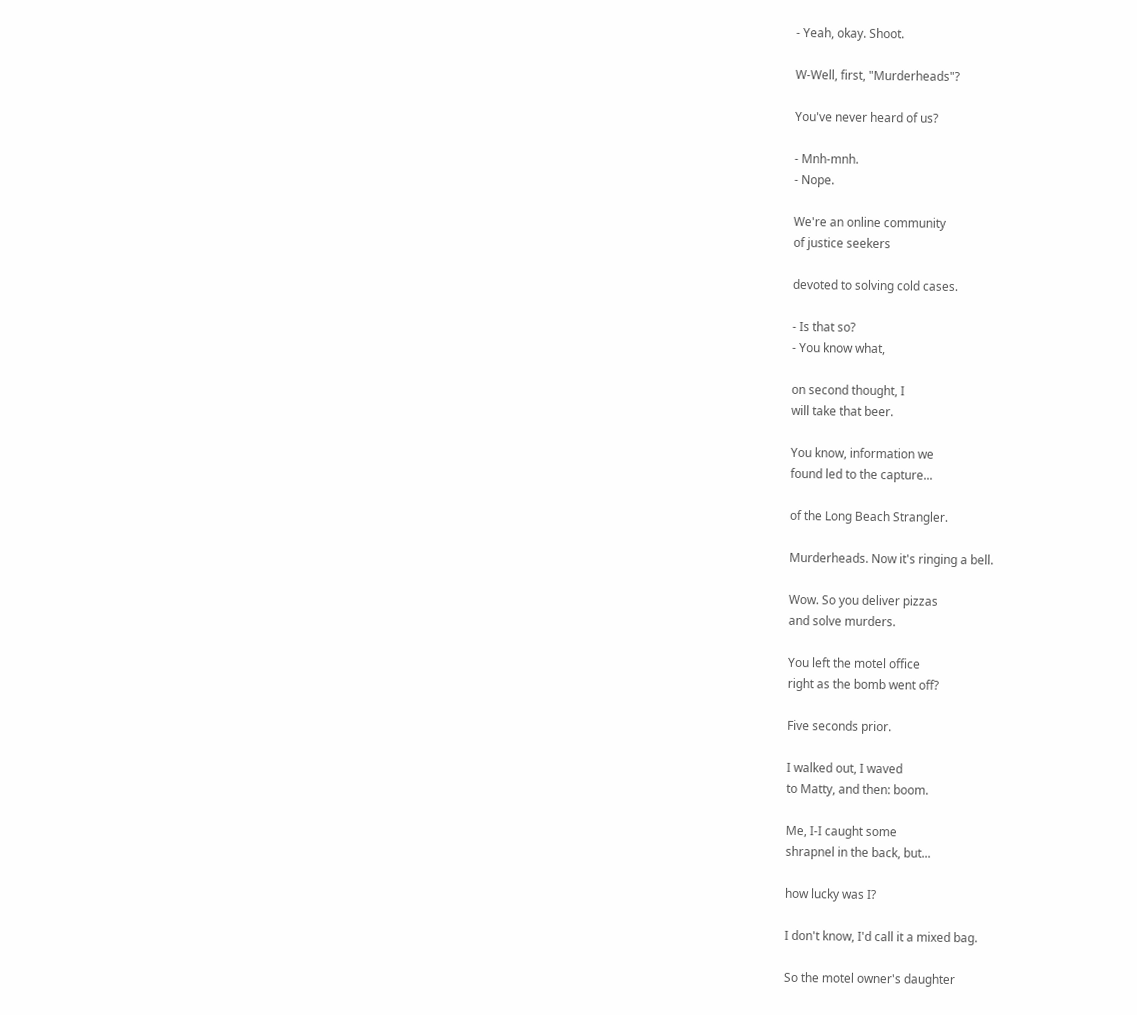- Yeah, okay. Shoot.

W-Well, first, "Murderheads"?

You've never heard of us?

- Mnh-mnh.
- Nope.

We're an online community
of justice seekers

devoted to solving cold cases.

- Is that so?
- You know what,

on second thought, I
will take that beer.

You know, information we
found led to the capture...

of the Long Beach Strangler.

Murderheads. Now it's ringing a bell.

Wow. So you deliver pizzas
and solve murders.

You left the motel office
right as the bomb went off?

Five seconds prior.

I walked out, I waved
to Matty, and then: boom.

Me, I-I caught some
shrapnel in the back, but...

how lucky was I?

I don't know, I'd call it a mixed bag.

So the motel owner's daughter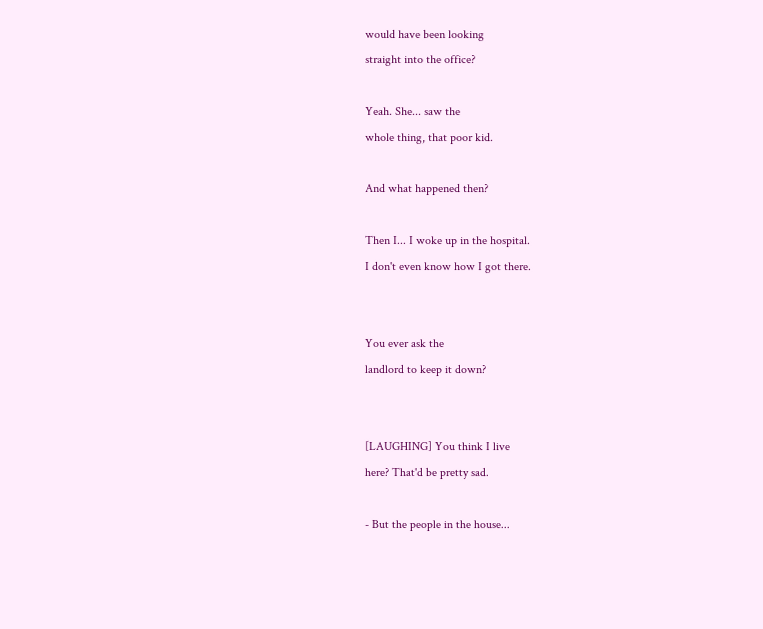would have been looking
straight into the office?

Yeah. She... saw the
whole thing, that poor kid.

And what happened then?

Then I... I woke up in the hospital.
I don't even know how I got there.


You ever ask the
landlord to keep it down?


[LAUGHING] You think I live
here? That'd be pretty sad.

- But the people in the house...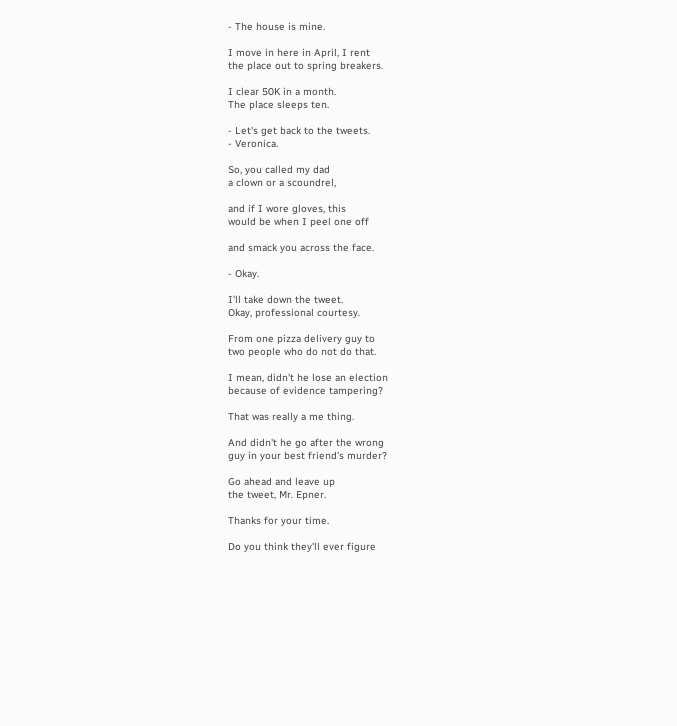- The house is mine.

I move in here in April, I rent
the place out to spring breakers.

I clear 50K in a month.
The place sleeps ten.

- Let's get back to the tweets.
- Veronica.

So, you called my dad
a clown or a scoundrel,

and if I wore gloves, this
would be when I peel one off

and smack you across the face.

- Okay.

I'll take down the tweet.
Okay, professional courtesy.

From one pizza delivery guy to
two people who do not do that.

I mean, didn't he lose an election
because of evidence tampering?

That was really a me thing.

And didn't he go after the wrong
guy in your best friend's murder?

Go ahead and leave up
the tweet, Mr. Epner.

Thanks for your time.

Do you think they'll ever figure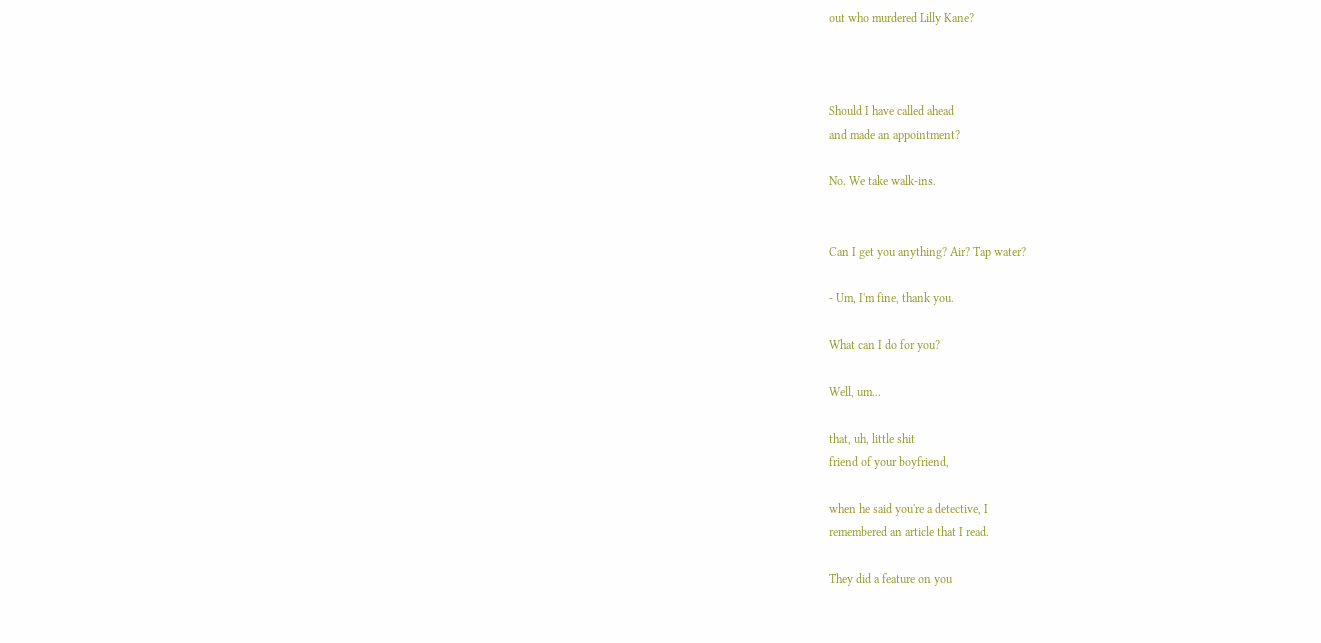out who murdered Lilly Kane?



Should I have called ahead
and made an appointment?

No. We take walk-ins.


Can I get you anything? Air? Tap water?

- Um, I'm fine, thank you.

What can I do for you?

Well, um...

that, uh, little shit
friend of your boyfriend,

when he said you're a detective, I
remembered an article that I read.

They did a feature on you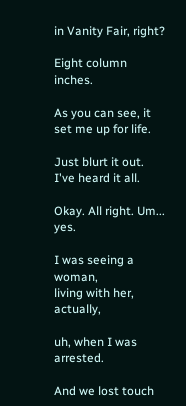in Vanity Fair, right?

Eight column inches.

As you can see, it set me up for life.

Just blurt it out. I've heard it all.

Okay. All right. Um... yes.

I was seeing a woman,
living with her, actually,

uh, when I was arrested.

And we lost touch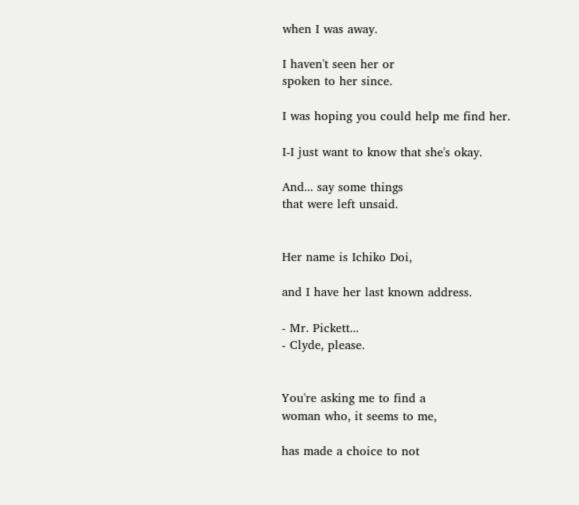when I was away.

I haven't seen her or
spoken to her since.

I was hoping you could help me find her.

I-I just want to know that she's okay.

And... say some things
that were left unsaid.


Her name is Ichiko Doi,

and I have her last known address.

- Mr. Pickett...
- Clyde, please.


You're asking me to find a
woman who, it seems to me,

has made a choice to not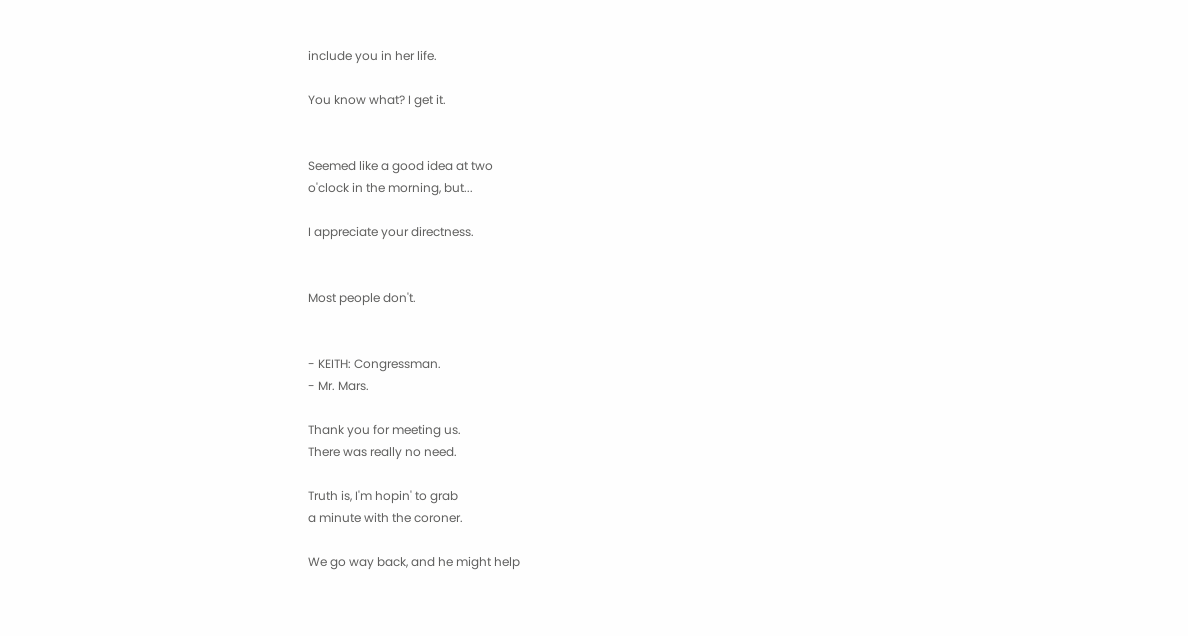include you in her life.

You know what? I get it.


Seemed like a good idea at two
o'clock in the morning, but...

I appreciate your directness.


Most people don't.


- KEITH: Congressman.
- Mr. Mars.

Thank you for meeting us.
There was really no need.

Truth is, I'm hopin' to grab
a minute with the coroner.

We go way back, and he might help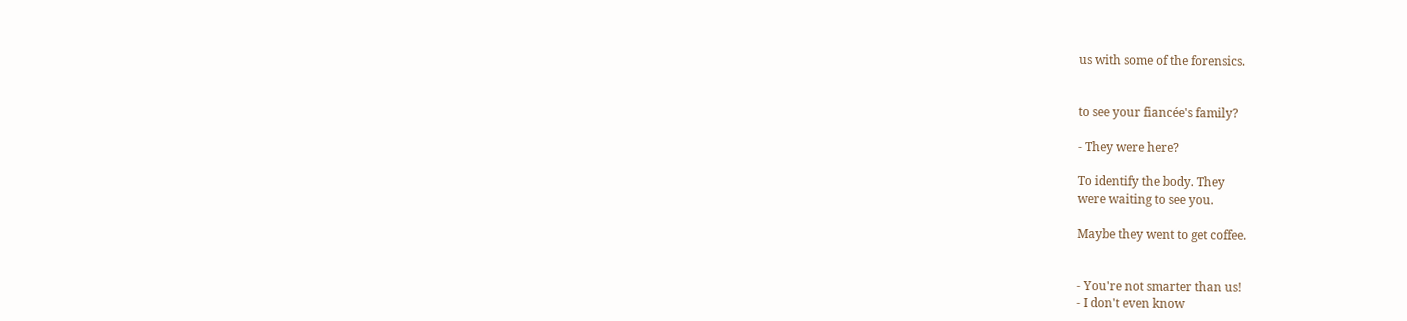us with some of the forensics.


to see your fiancée's family?

- They were here?

To identify the body. They
were waiting to see you.

Maybe they went to get coffee.


- You're not smarter than us!
- I don't even know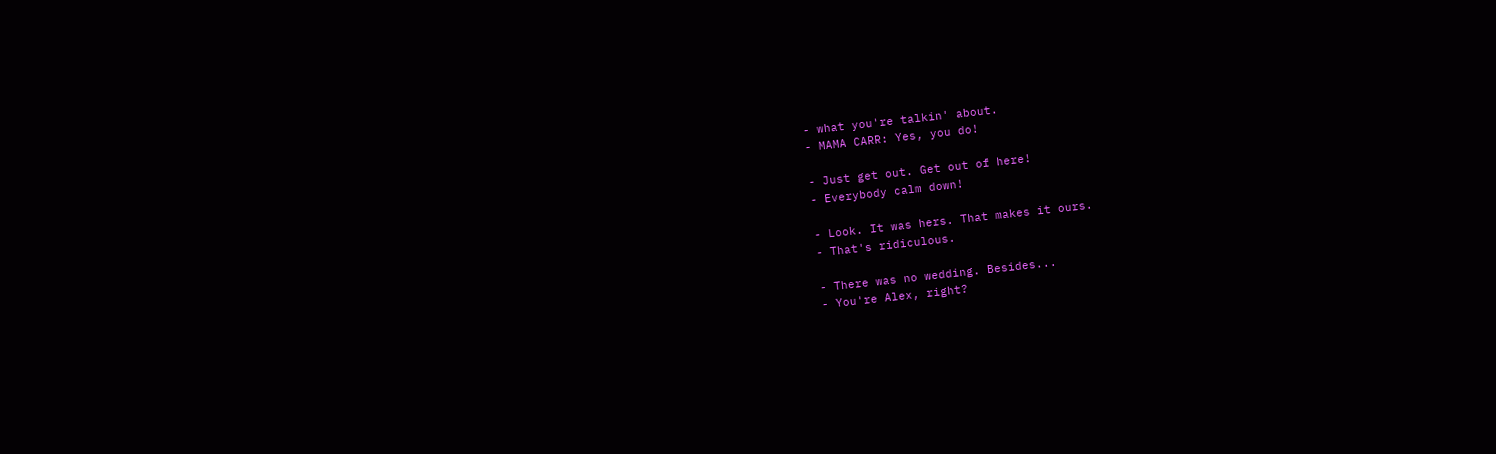- what you're talkin' about.
- MAMA CARR: Yes, you do!

- Just get out. Get out of here!
- Everybody calm down!

- Look. It was hers. That makes it ours.
- That's ridiculous.

- There was no wedding. Besides...
- You're Alex, right?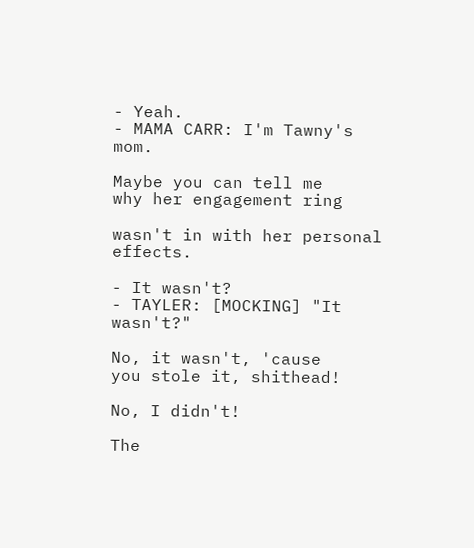- Yeah.
- MAMA CARR: I'm Tawny's mom.

Maybe you can tell me
why her engagement ring

wasn't in with her personal effects.

- It wasn't?
- TAYLER: [MOCKING] "It wasn't?"

No, it wasn't, 'cause
you stole it, shithead!

No, I didn't!

The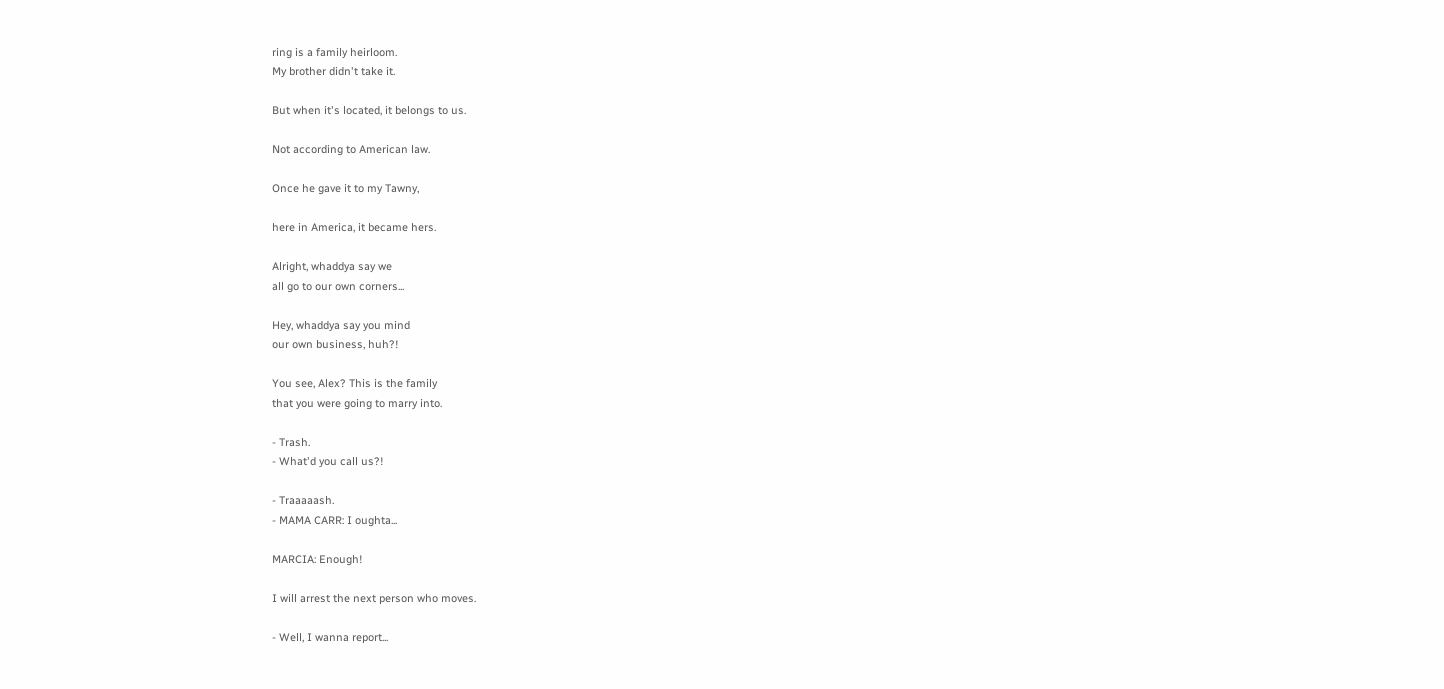ring is a family heirloom.
My brother didn't take it.

But when it's located, it belongs to us.

Not according to American law.

Once he gave it to my Tawny,

here in America, it became hers.

Alright, whaddya say we
all go to our own corners...

Hey, whaddya say you mind
our own business, huh?!

You see, Alex? This is the family
that you were going to marry into.

- Trash.
- What'd you call us?!

- Traaaaash.
- MAMA CARR: I oughta...

MARCIA: Enough!

I will arrest the next person who moves.

- Well, I wanna report...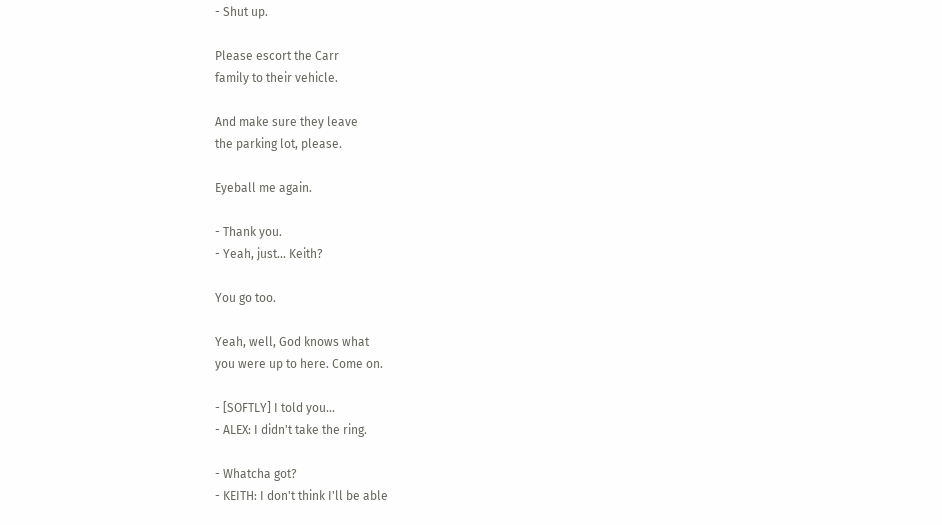- Shut up.

Please escort the Carr
family to their vehicle.

And make sure they leave
the parking lot, please.

Eyeball me again.

- Thank you.
- Yeah, just... Keith?

You go too.

Yeah, well, God knows what
you were up to here. Come on.

- [SOFTLY] I told you...
- ALEX: I didn't take the ring.

- Whatcha got?
- KEITH: I don't think I'll be able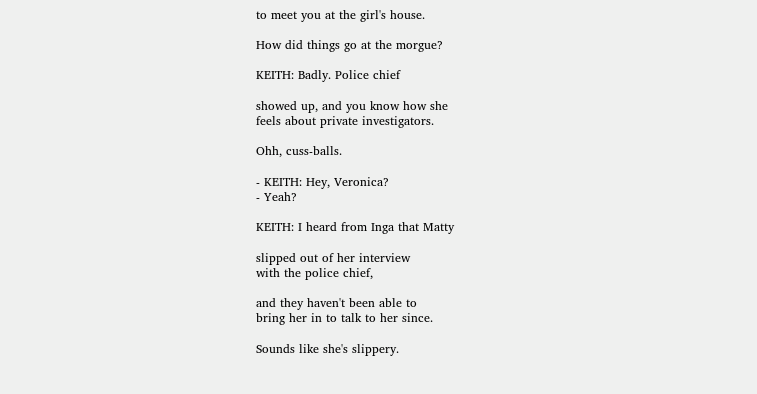to meet you at the girl's house.

How did things go at the morgue?

KEITH: Badly. Police chief

showed up, and you know how she
feels about private investigators.

Ohh, cuss-balls.

- KEITH: Hey, Veronica?
- Yeah?

KEITH: I heard from Inga that Matty

slipped out of her interview
with the police chief,

and they haven't been able to
bring her in to talk to her since.

Sounds like she's slippery.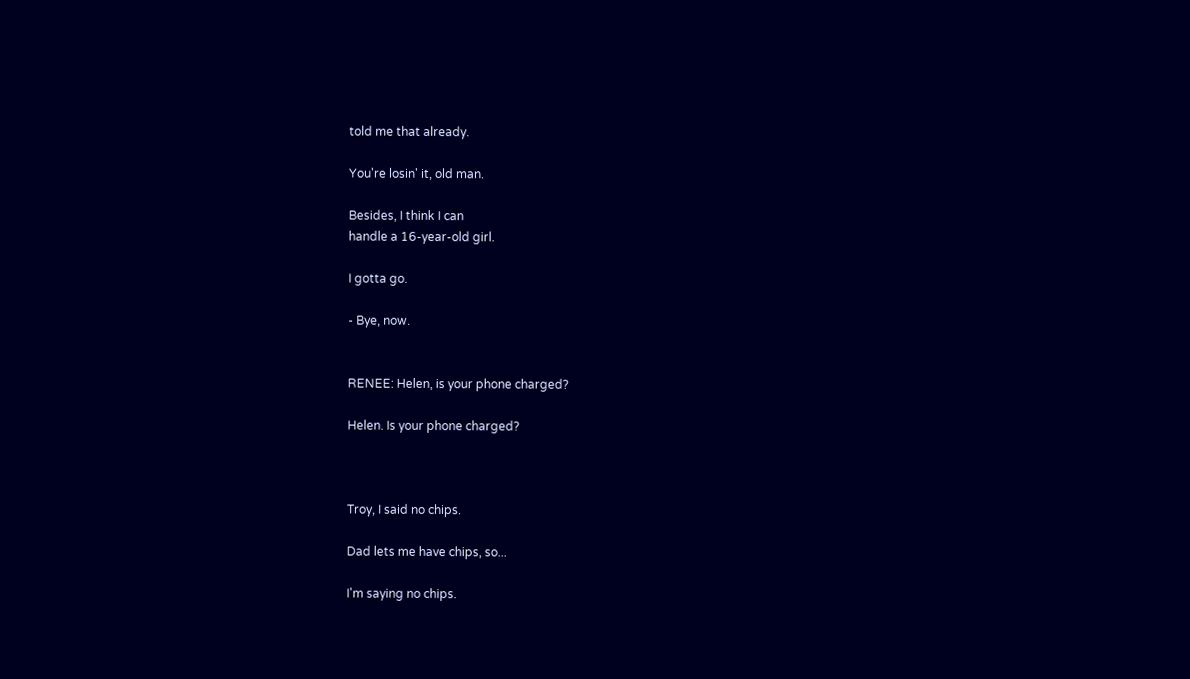told me that already.

You're losin' it, old man.

Besides, I think I can
handle a 16-year-old girl.

I gotta go.

- Bye, now.


RENEE: Helen, is your phone charged?

Helen. Is your phone charged?



Troy, I said no chips.

Dad lets me have chips, so...

I'm saying no chips.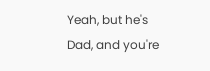Yeah, but he's Dad, and you're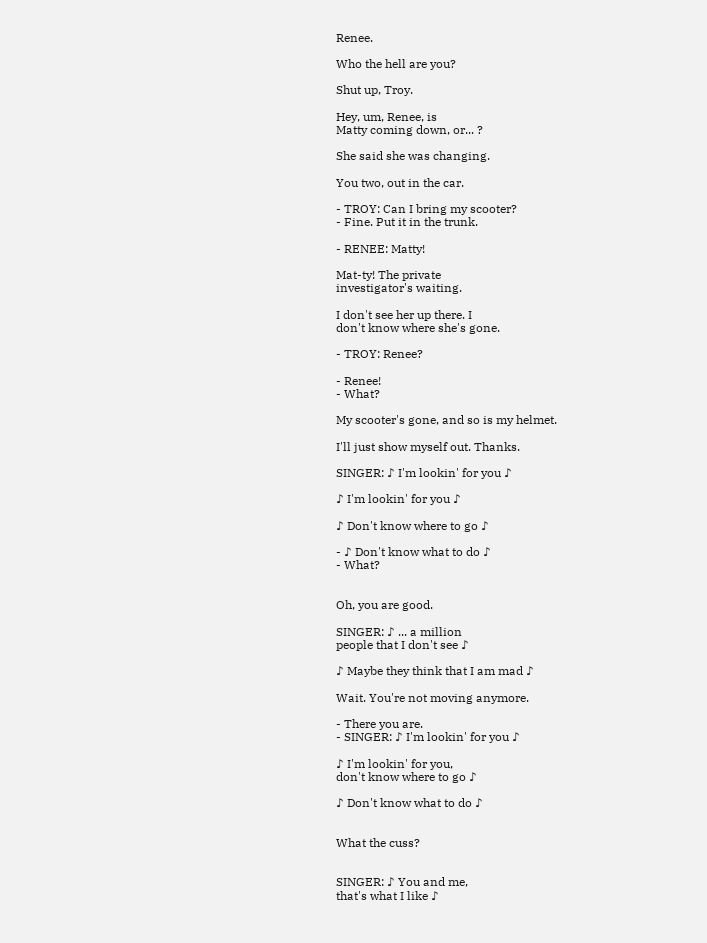Renee.

Who the hell are you?

Shut up, Troy.

Hey, um, Renee, is
Matty coming down, or... ?

She said she was changing.

You two, out in the car.

- TROY: Can I bring my scooter?
- Fine. Put it in the trunk.

- RENEE: Matty!

Mat-ty! The private
investigator's waiting.

I don't see her up there. I
don't know where she's gone.

- TROY: Renee?

- Renee!
- What?

My scooter's gone, and so is my helmet.

I'll just show myself out. Thanks.

SINGER: ♪ I'm lookin' for you ♪

♪ I'm lookin' for you ♪

♪ Don't know where to go ♪

- ♪ Don't know what to do ♪
- What?


Oh, you are good.

SINGER: ♪ ... a million
people that I don't see ♪

♪ Maybe they think that I am mad ♪

Wait. You're not moving anymore.

- There you are.
- SINGER: ♪ I'm lookin' for you ♪

♪ I'm lookin' for you,
don't know where to go ♪

♪ Don't know what to do ♪


What the cuss?


SINGER: ♪ You and me,
that's what I like ♪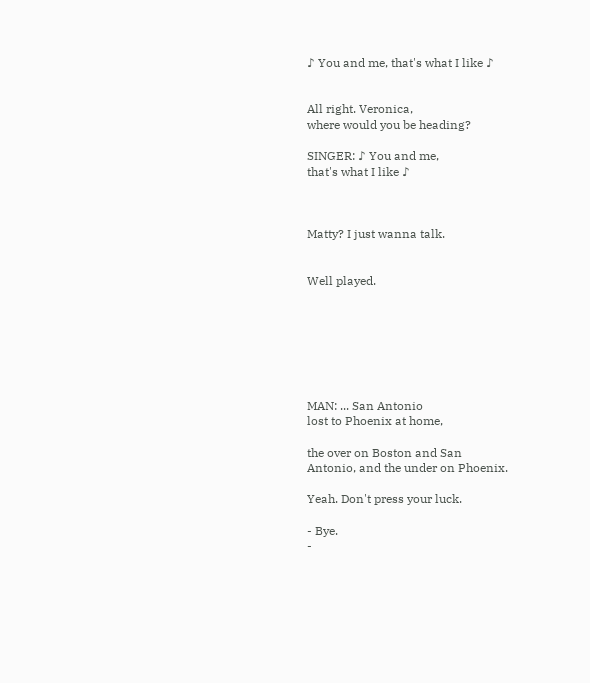♪ You and me, that's what I like ♪


All right. Veronica,
where would you be heading?

SINGER: ♪ You and me,
that's what I like ♪



Matty? I just wanna talk.


Well played.







MAN: ... San Antonio
lost to Phoenix at home,

the over on Boston and San
Antonio, and the under on Phoenix.

Yeah. Don't press your luck.

- Bye.
-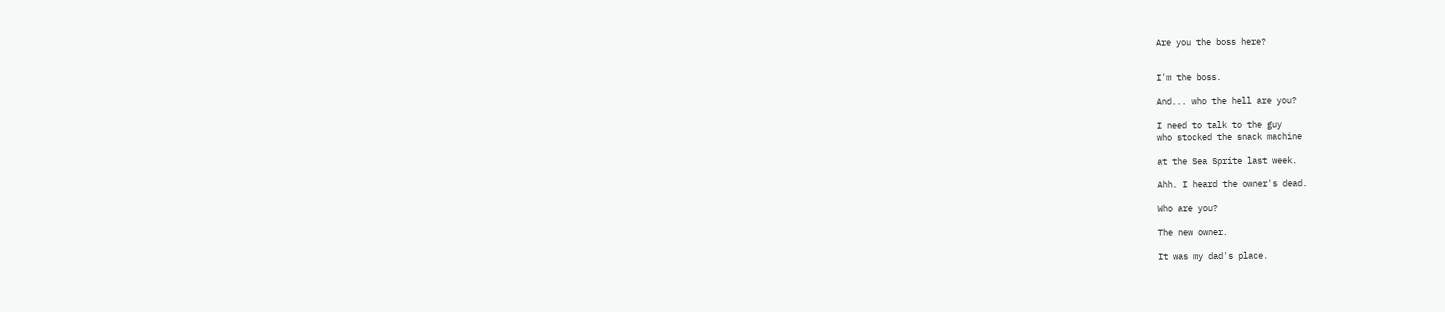Are you the boss here?


I'm the boss.

And... who the hell are you?

I need to talk to the guy
who stocked the snack machine

at the Sea Sprite last week.

Ahh. I heard the owner's dead.

Who are you?

The new owner.

It was my dad's place.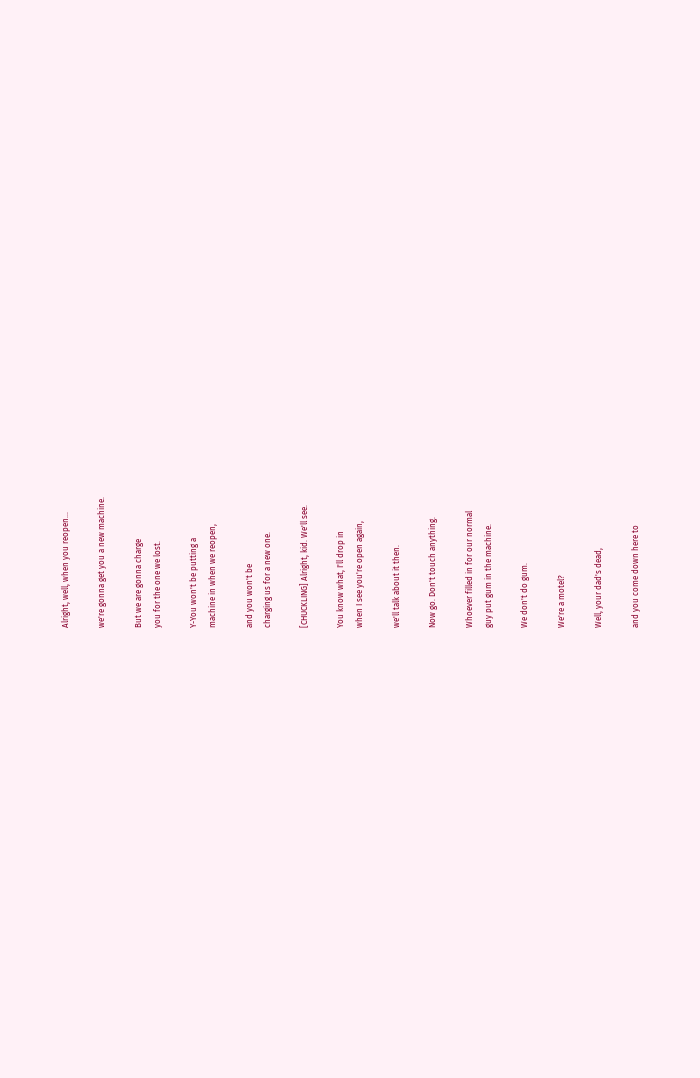Alright, well, when you reopen...

we're gonna get you a new machine.

But we are gonna charge
you for the one we lost.

Y-You won't be putting a
machine in when we reopen,

and you won't be
charging us for a new one.

[CHUCKLING] Alright, kid. We'll see.

You know what, I'll drop in
when I see you're open again,

we'll talk about it then.

Now go. Don't touch anything.

Whoever filled in for our normal
guy put gum in the machine.

We don't do gum.

We're a motel?

Well, your dad's dead,

and you come down here to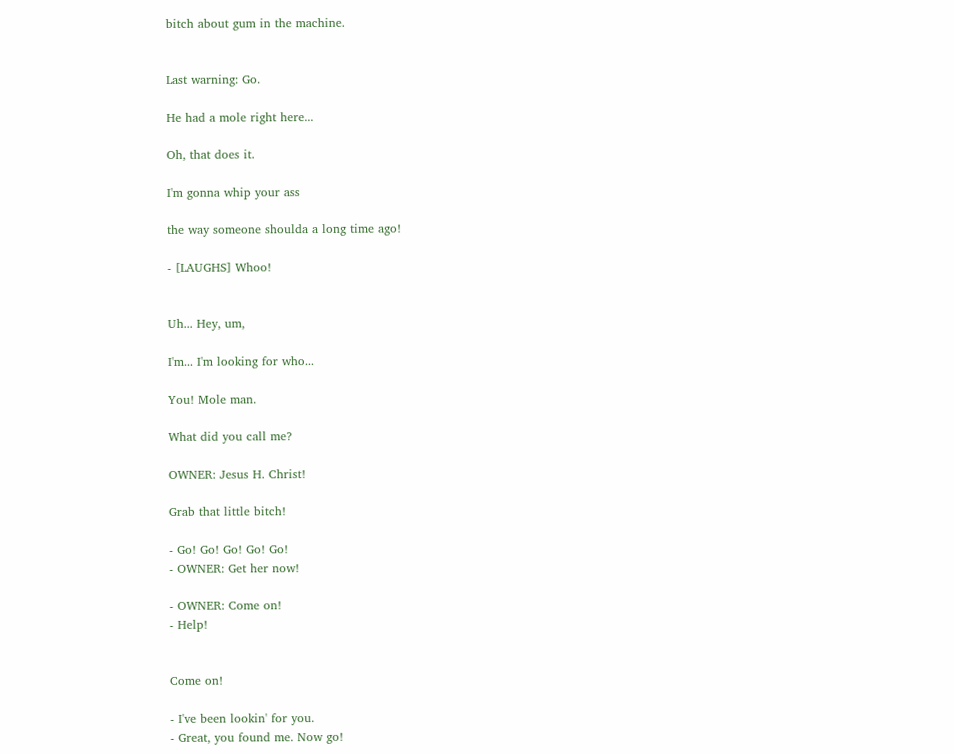bitch about gum in the machine.


Last warning: Go.

He had a mole right here...

Oh, that does it.

I'm gonna whip your ass

the way someone shoulda a long time ago!

- [LAUGHS] Whoo!


Uh... Hey, um,

I'm... I'm looking for who...

You! Mole man.

What did you call me?

OWNER: Jesus H. Christ!

Grab that little bitch!

- Go! Go! Go! Go! Go!
- OWNER: Get her now!

- OWNER: Come on!
- Help!


Come on!

- I've been lookin' for you.
- Great, you found me. Now go!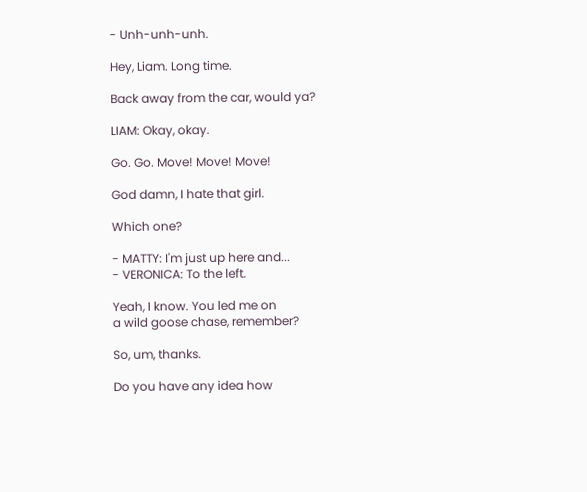- Unh-unh-unh.

Hey, Liam. Long time.

Back away from the car, would ya?

LIAM: Okay, okay.

Go. Go. Move! Move! Move!

God damn, I hate that girl.

Which one?

- MATTY: I'm just up here and...
- VERONICA: To the left.

Yeah, I know. You led me on
a wild goose chase, remember?

So, um, thanks.

Do you have any idea how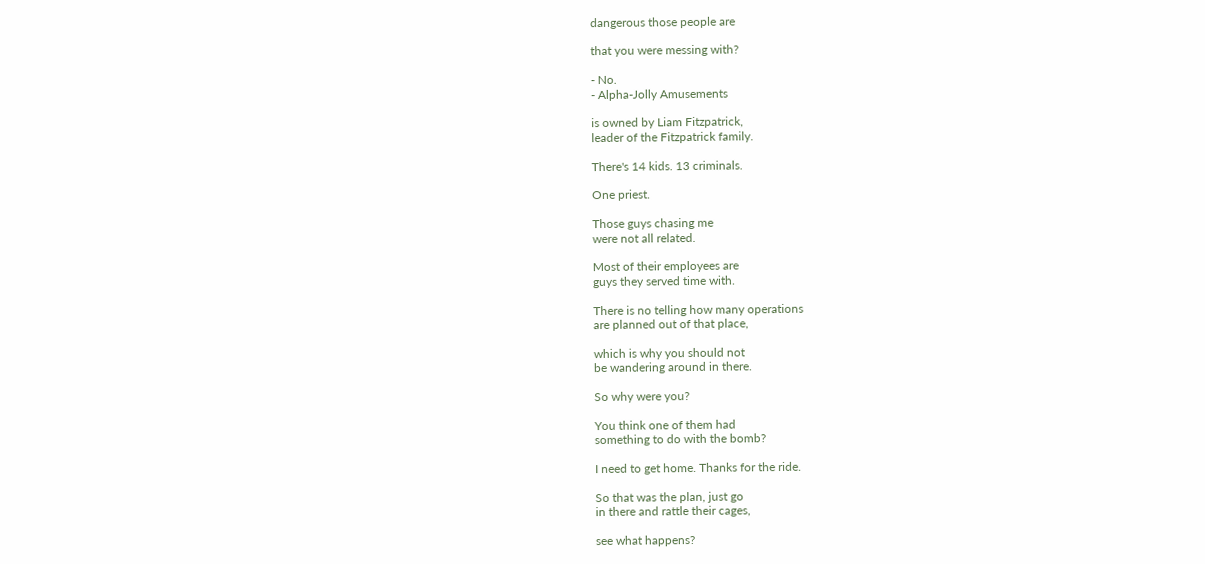dangerous those people are

that you were messing with?

- No.
- Alpha-Jolly Amusements

is owned by Liam Fitzpatrick,
leader of the Fitzpatrick family.

There's 14 kids. 13 criminals.

One priest.

Those guys chasing me
were not all related.

Most of their employees are
guys they served time with.

There is no telling how many operations
are planned out of that place,

which is why you should not
be wandering around in there.

So why were you?

You think one of them had
something to do with the bomb?

I need to get home. Thanks for the ride.

So that was the plan, just go
in there and rattle their cages,

see what happens?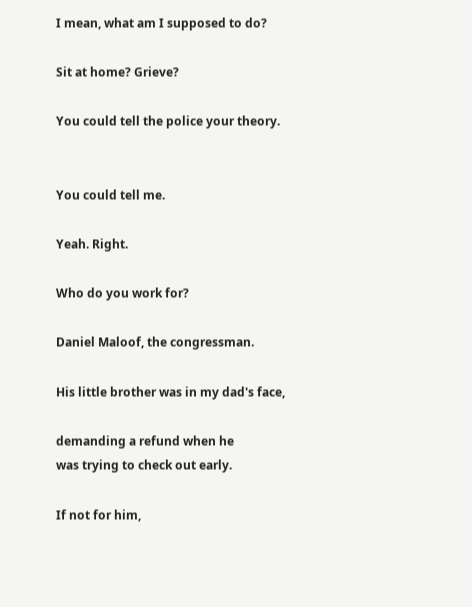I mean, what am I supposed to do?

Sit at home? Grieve?

You could tell the police your theory.


You could tell me.

Yeah. Right.

Who do you work for?

Daniel Maloof, the congressman.

His little brother was in my dad's face,

demanding a refund when he
was trying to check out early.

If not for him,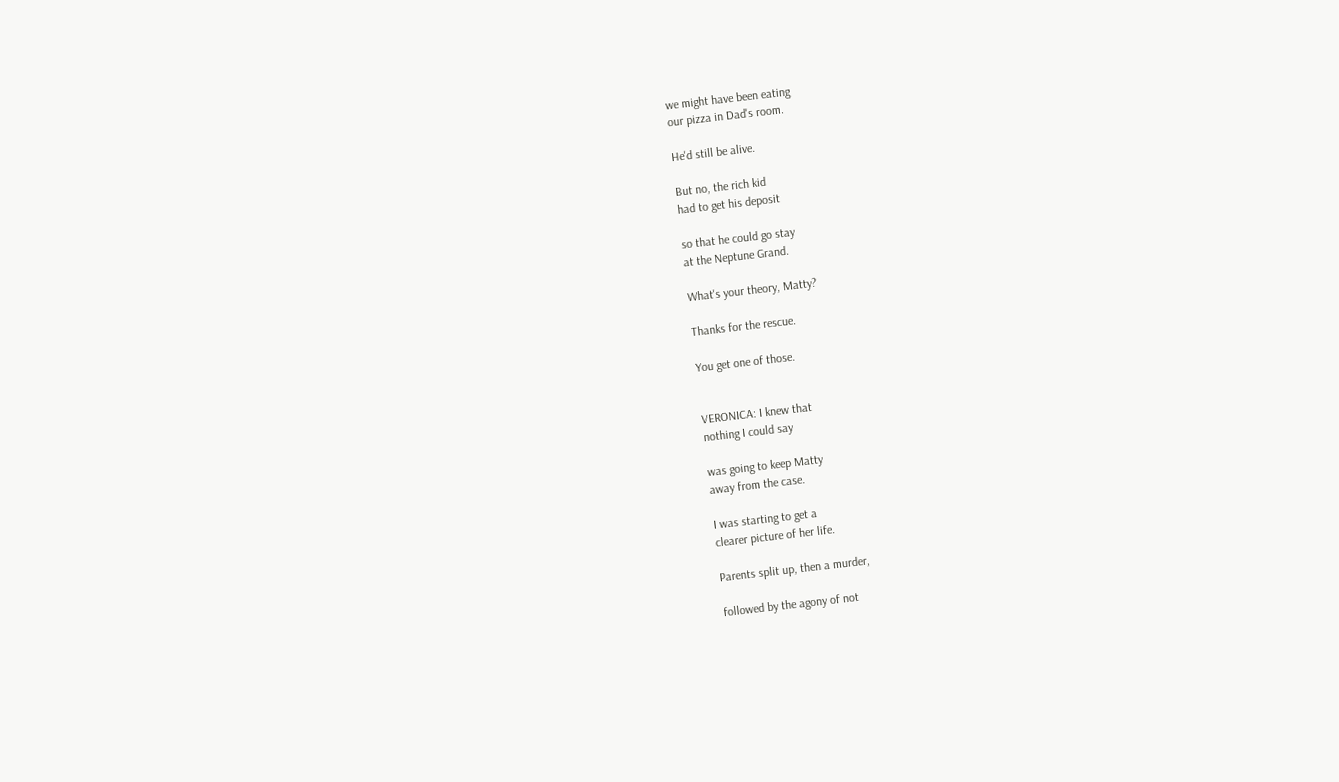we might have been eating
our pizza in Dad's room.

He'd still be alive.

But no, the rich kid
had to get his deposit

so that he could go stay
at the Neptune Grand.

What's your theory, Matty?

Thanks for the rescue.

You get one of those.


VERONICA: I knew that
nothing I could say

was going to keep Matty
away from the case.

I was starting to get a
clearer picture of her life.

Parents split up, then a murder,

followed by the agony of not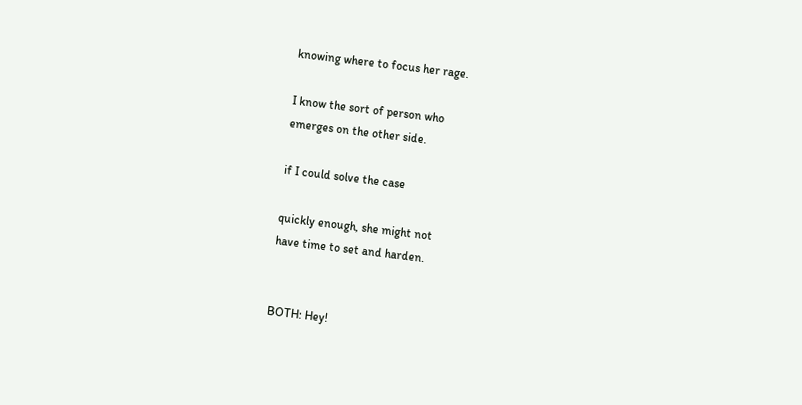knowing where to focus her rage.

I know the sort of person who
emerges on the other side.

if I could solve the case

quickly enough, she might not
have time to set and harden.


BOTH: Hey!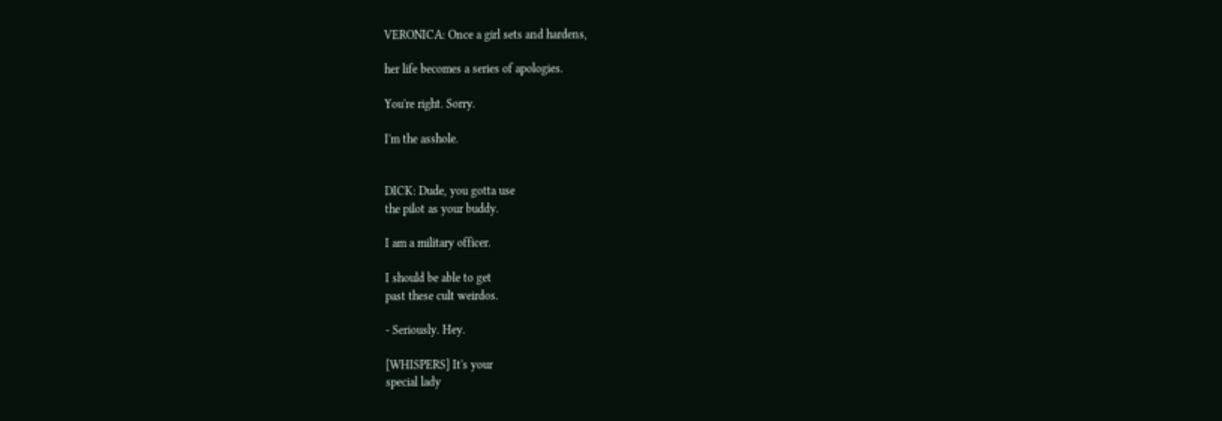VERONICA: Once a girl sets and hardens,

her life becomes a series of apologies.

You're right. Sorry.

I'm the asshole.


DICK: Dude, you gotta use
the pilot as your buddy.

I am a military officer.

I should be able to get
past these cult weirdos.

- Seriously. Hey.

[WHISPERS] It's your
special lady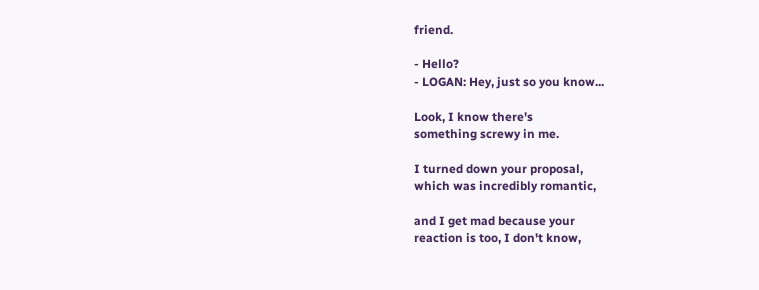friend.

- Hello?
- LOGAN: Hey, just so you know...

Look, I know there's
something screwy in me.

I turned down your proposal,
which was incredibly romantic,

and I get mad because your
reaction is too, I don't know,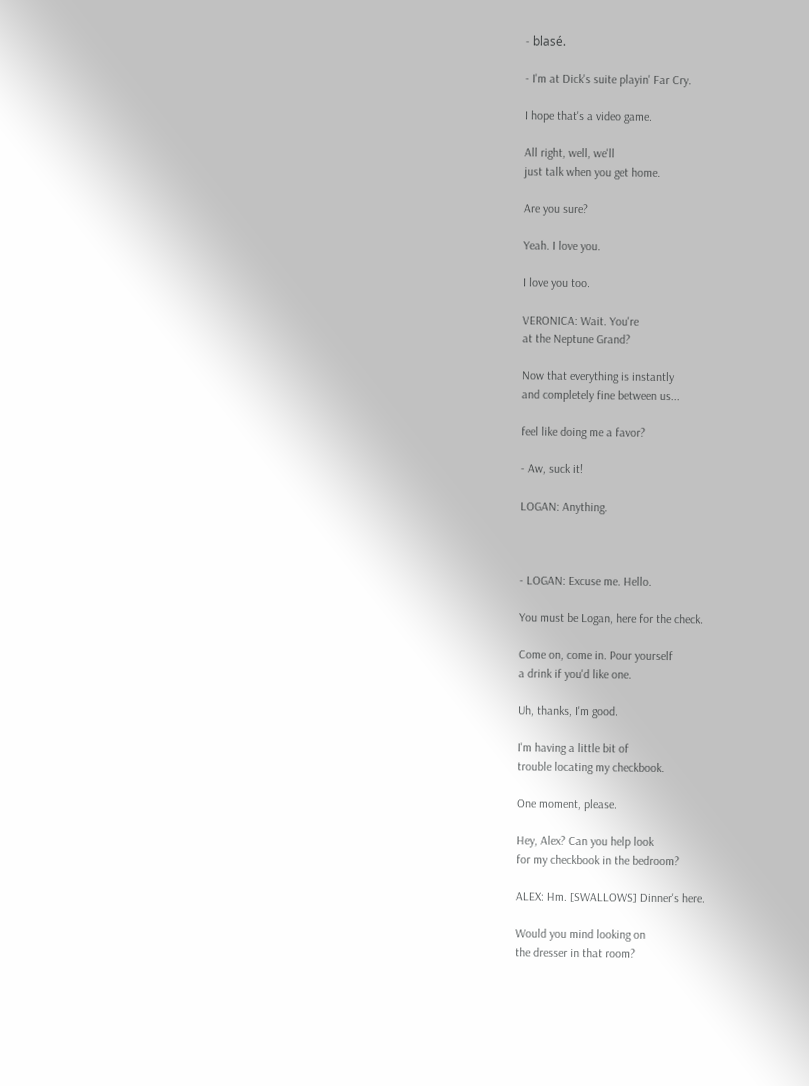- blasé.

- I'm at Dick's suite playin' Far Cry.

I hope that's a video game.

All right, well, we'll
just talk when you get home.

Are you sure?

Yeah. I love you.

I love you too.

VERONICA: Wait. You're
at the Neptune Grand?

Now that everything is instantly
and completely fine between us...

feel like doing me a favor?

- Aw, suck it!

LOGAN: Anything.



- LOGAN: Excuse me. Hello.

You must be Logan, here for the check.

Come on, come in. Pour yourself
a drink if you'd like one.

Uh, thanks, I'm good.

I'm having a little bit of
trouble locating my checkbook.

One moment, please.

Hey, Alex? Can you help look
for my checkbook in the bedroom?

ALEX: Hm. [SWALLOWS] Dinner's here.

Would you mind looking on
the dresser in that room?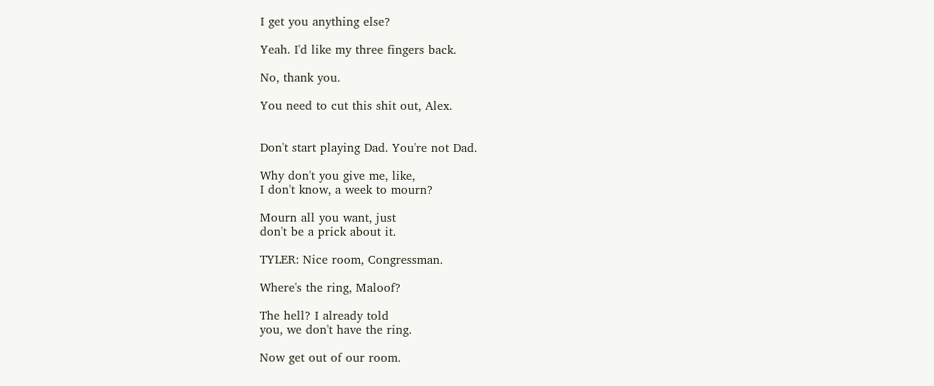I get you anything else?

Yeah. I'd like my three fingers back.

No, thank you.

You need to cut this shit out, Alex.


Don't start playing Dad. You're not Dad.

Why don't you give me, like,
I don't know, a week to mourn?

Mourn all you want, just
don't be a prick about it.

TYLER: Nice room, Congressman.

Where's the ring, Maloof?

The hell? I already told
you, we don't have the ring.

Now get out of our room.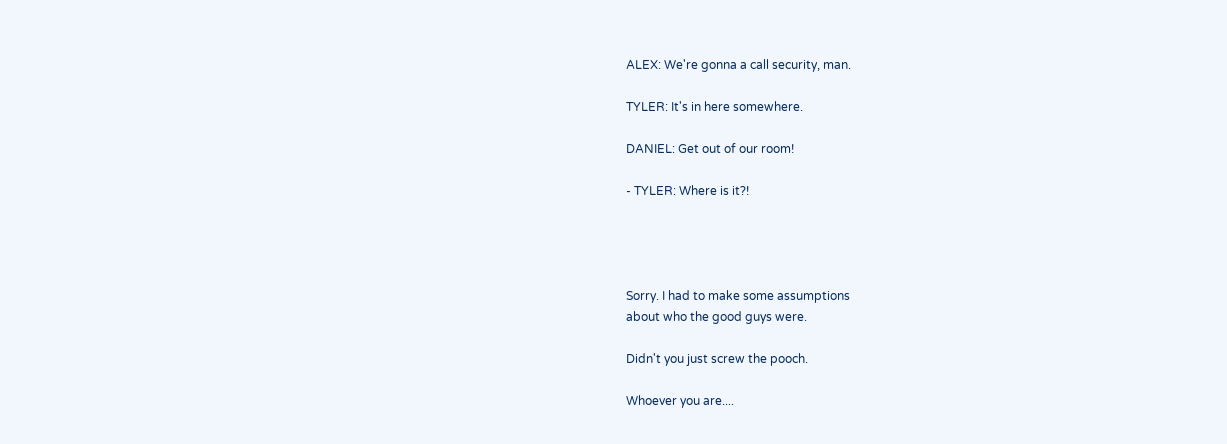ALEX: We're gonna a call security, man.

TYLER: It's in here somewhere.

DANIEL: Get out of our room!

- TYLER: Where is it?!




Sorry. I had to make some assumptions
about who the good guys were.

Didn't you just screw the pooch.

Whoever you are....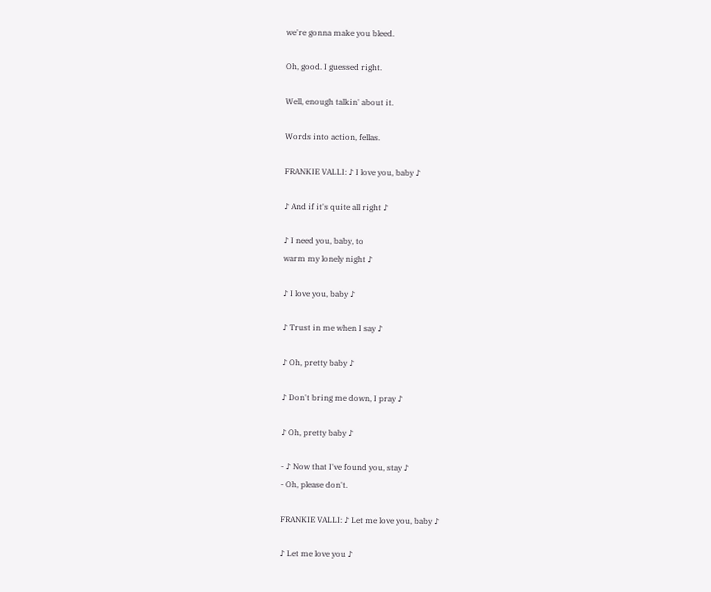we're gonna make you bleed.

Oh, good. I guessed right.

Well, enough talkin' about it.

Words into action, fellas.

FRANKIE VALLI: ♪ I love you, baby ♪

♪ And if it's quite all right ♪

♪ I need you, baby, to
warm my lonely night ♪

♪ I love you, baby ♪

♪ Trust in me when I say ♪

♪ Oh, pretty baby ♪

♪ Don't bring me down, I pray ♪

♪ Oh, pretty baby ♪

- ♪ Now that I've found you, stay ♪
- Oh, please don't.

FRANKIE VALLI: ♪ Let me love you, baby ♪

♪ Let me love you ♪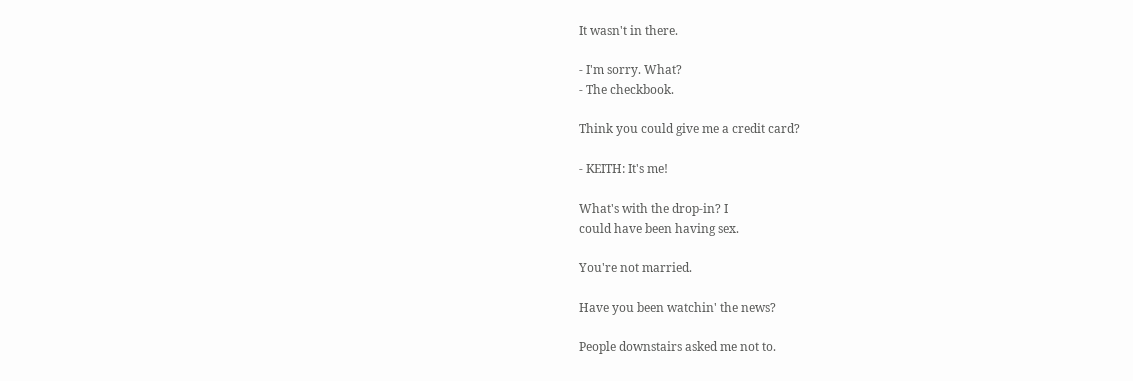It wasn't in there.

- I'm sorry. What?
- The checkbook.

Think you could give me a credit card?

- KEITH: It's me!

What's with the drop-in? I
could have been having sex.

You're not married.

Have you been watchin' the news?

People downstairs asked me not to.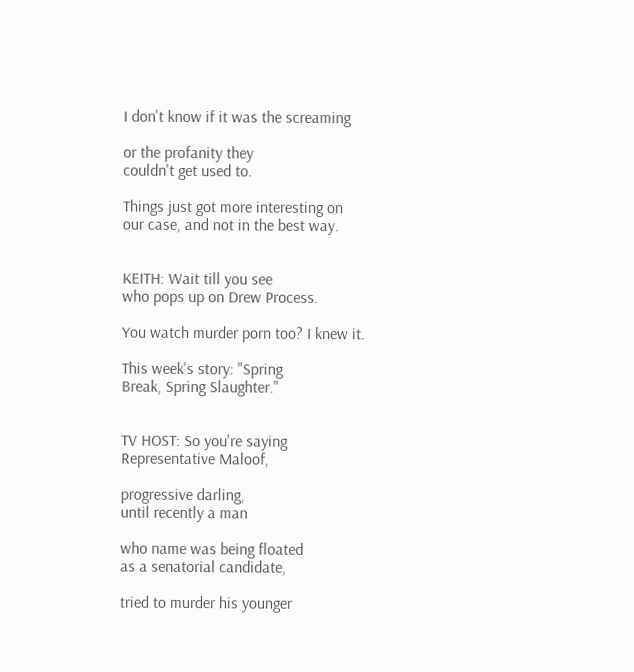I don't know if it was the screaming

or the profanity they
couldn't get used to.

Things just got more interesting on
our case, and not in the best way.


KEITH: Wait till you see
who pops up on Drew Process.

You watch murder porn too? I knew it.

This week's story: "Spring
Break, Spring Slaughter."


TV HOST: So you're saying
Representative Maloof,

progressive darling,
until recently a man

who name was being floated
as a senatorial candidate,

tried to murder his younger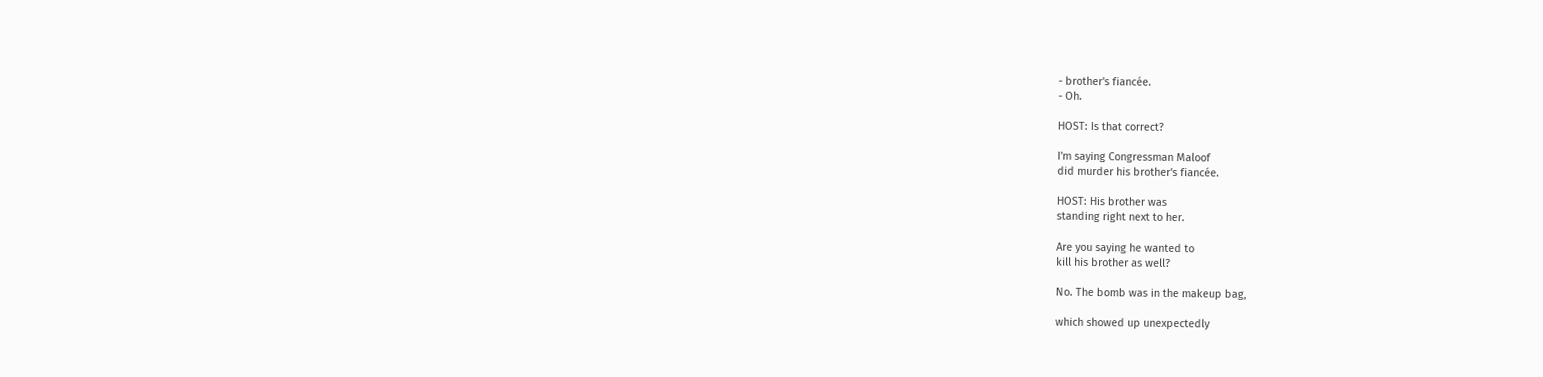- brother's fiancée.
- Oh.

HOST: Is that correct?

I'm saying Congressman Maloof
did murder his brother's fiancée.

HOST: His brother was
standing right next to her.

Are you saying he wanted to
kill his brother as well?

No. The bomb was in the makeup bag,

which showed up unexpectedly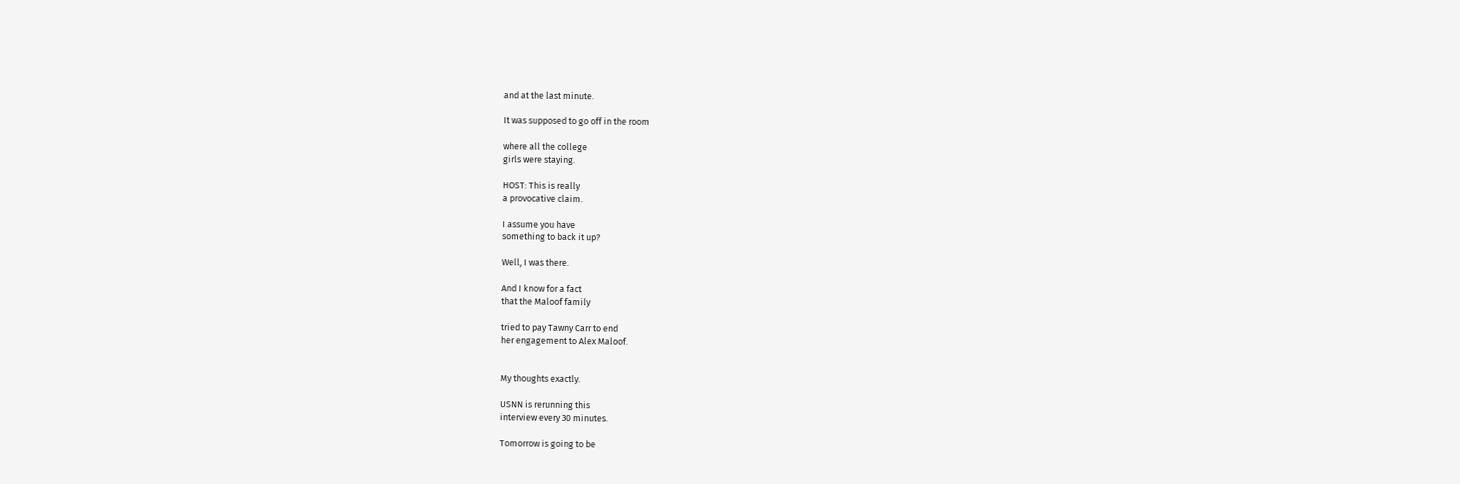and at the last minute.

It was supposed to go off in the room

where all the college
girls were staying.

HOST: This is really
a provocative claim.

I assume you have
something to back it up?

Well, I was there.

And I know for a fact
that the Maloof family

tried to pay Tawny Carr to end
her engagement to Alex Maloof.


My thoughts exactly.

USNN is rerunning this
interview every 30 minutes.

Tomorrow is going to be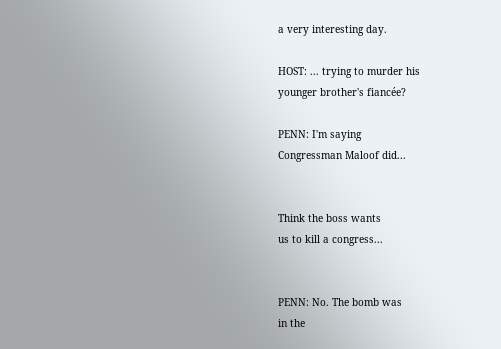a very interesting day.

HOST: ... trying to murder his
younger brother's fiancée?

PENN: I'm saying
Congressman Maloof did...


Think the boss wants
us to kill a congress...


PENN: No. The bomb was
in the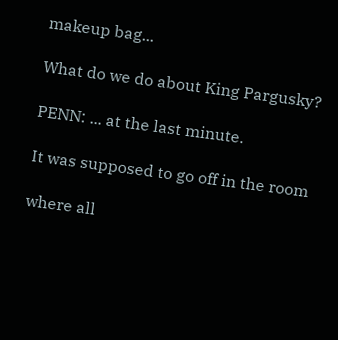makeup bag...

What do we do about King Pargusky?

PENN: ... at the last minute.

It was supposed to go off in the room

where all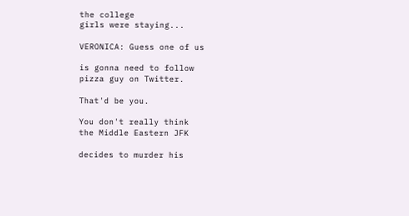the college
girls were staying...

VERONICA: Guess one of us

is gonna need to follow
pizza guy on Twitter.

That'd be you.

You don't really think
the Middle Eastern JFK

decides to murder his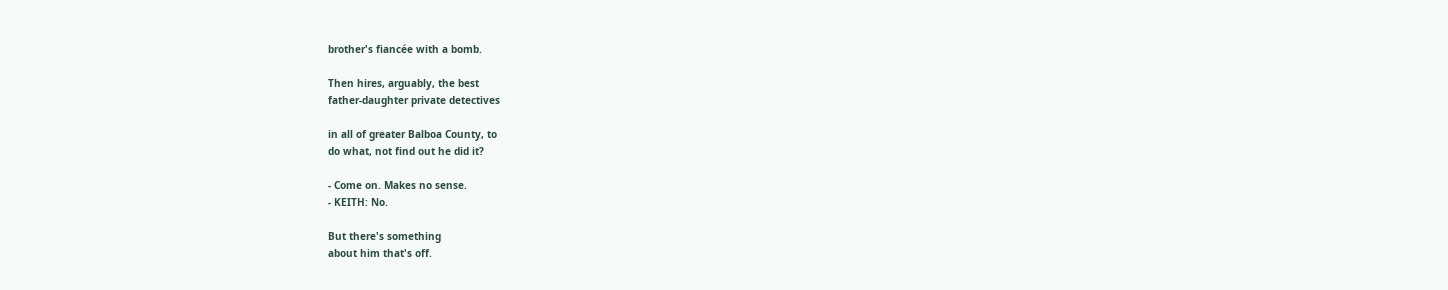brother's fiancée with a bomb.

Then hires, arguably, the best
father-daughter private detectives

in all of greater Balboa County, to
do what, not find out he did it?

- Come on. Makes no sense.
- KEITH: No.

But there's something
about him that's off.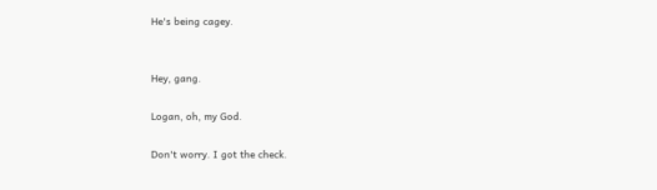He's being cagey.


Hey, gang.

Logan, oh, my God.

Don't worry. I got the check.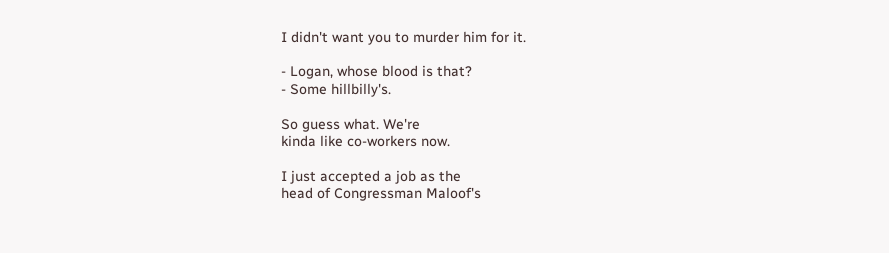I didn't want you to murder him for it.

- Logan, whose blood is that?
- Some hillbilly's.

So guess what. We're
kinda like co-workers now.

I just accepted a job as the
head of Congressman Maloof's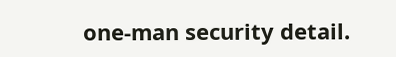one-man security detail.